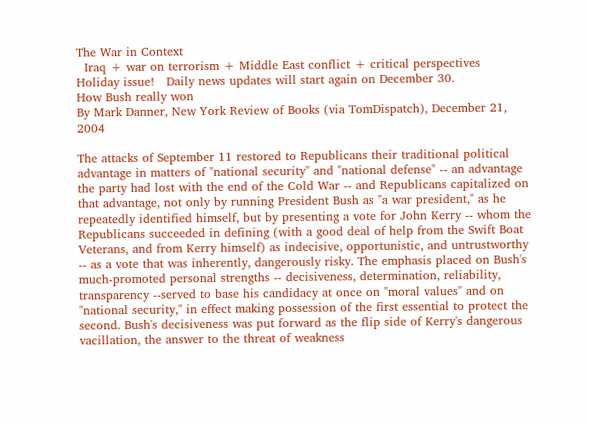The War in Context
  Iraq + war on terrorism + Middle East conflict + critical perspectives
Holiday issue!   Daily news updates will start again on December 30.
How Bush really won
By Mark Danner, New York Review of Books (via TomDispatch), December 21, 2004

The attacks of September 11 restored to Republicans their traditional political advantage in matters of "national security" and "national defense" -- an advantage the party had lost with the end of the Cold War -- and Republicans capitalized on that advantage, not only by running President Bush as "a war president," as he repeatedly identified himself, but by presenting a vote for John Kerry -- whom the Republicans succeeded in defining (with a good deal of help from the Swift Boat Veterans, and from Kerry himself) as indecisive, opportunistic, and untrustworthy -- as a vote that was inherently, dangerously risky. The emphasis placed on Bush's much-promoted personal strengths -- decisiveness, determination, reliability, transparency --served to base his candidacy at once on "moral values" and on "national security," in effect making possession of the first essential to protect the second. Bush's decisiveness was put forward as the flip side of Kerry's dangerous vacillation, the answer to the threat of weakness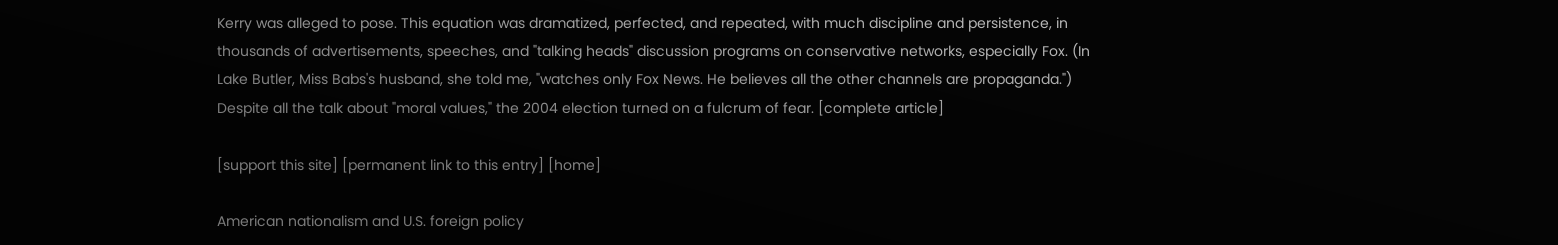Kerry was alleged to pose. This equation was dramatized, perfected, and repeated, with much discipline and persistence, in thousands of advertisements, speeches, and "talking heads" discussion programs on conservative networks, especially Fox. (In Lake Butler, Miss Babs's husband, she told me, "watches only Fox News. He believes all the other channels are propaganda.") Despite all the talk about "moral values," the 2004 election turned on a fulcrum of fear. [complete article]

[support this site] [permanent link to this entry] [home]

American nationalism and U.S. foreign policy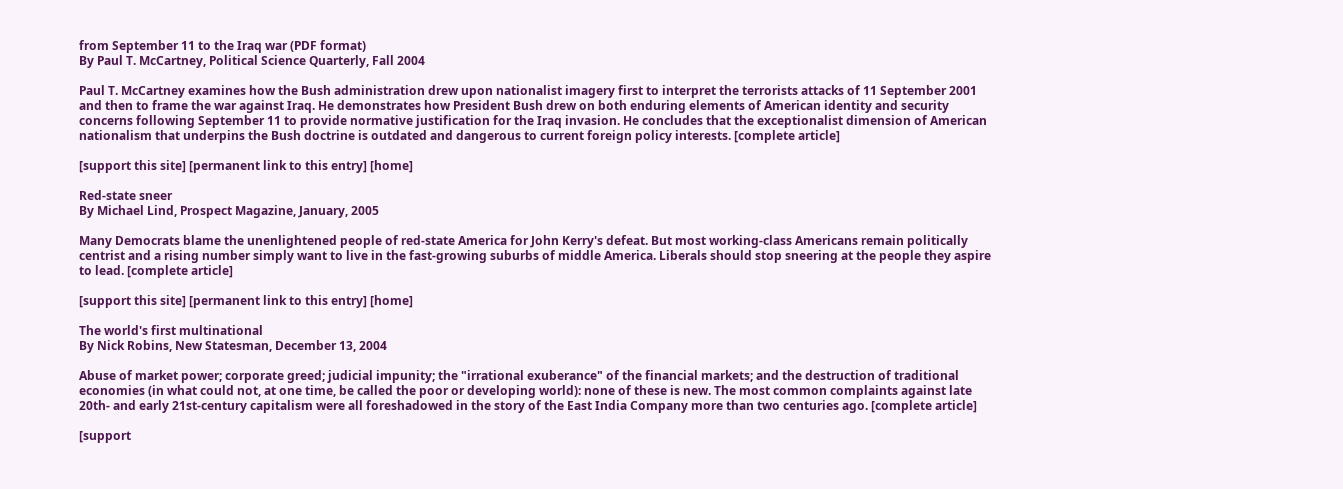from September 11 to the Iraq war (PDF format)
By Paul T. McCartney, Political Science Quarterly, Fall 2004

Paul T. McCartney examines how the Bush administration drew upon nationalist imagery first to interpret the terrorists attacks of 11 September 2001 and then to frame the war against Iraq. He demonstrates how President Bush drew on both enduring elements of American identity and security concerns following September 11 to provide normative justification for the Iraq invasion. He concludes that the exceptionalist dimension of American nationalism that underpins the Bush doctrine is outdated and dangerous to current foreign policy interests. [complete article]

[support this site] [permanent link to this entry] [home]

Red-state sneer
By Michael Lind, Prospect Magazine, January, 2005

Many Democrats blame the unenlightened people of red-state America for John Kerry's defeat. But most working-class Americans remain politically centrist and a rising number simply want to live in the fast-growing suburbs of middle America. Liberals should stop sneering at the people they aspire to lead. [complete article]

[support this site] [permanent link to this entry] [home]

The world's first multinational
By Nick Robins, New Statesman, December 13, 2004

Abuse of market power; corporate greed; judicial impunity; the "irrational exuberance" of the financial markets; and the destruction of traditional economies (in what could not, at one time, be called the poor or developing world): none of these is new. The most common complaints against late 20th- and early 21st-century capitalism were all foreshadowed in the story of the East India Company more than two centuries ago. [complete article]

[support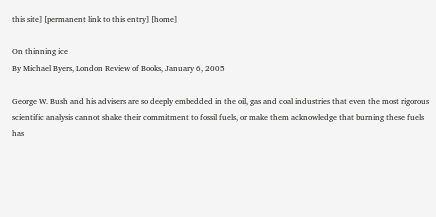this site] [permanent link to this entry] [home]

On thinning ice
By Michael Byers, London Review of Books, January 6, 2005

George W. Bush and his advisers are so deeply embedded in the oil, gas and coal industries that even the most rigorous scientific analysis cannot shake their commitment to fossil fuels, or make them acknowledge that burning these fuels has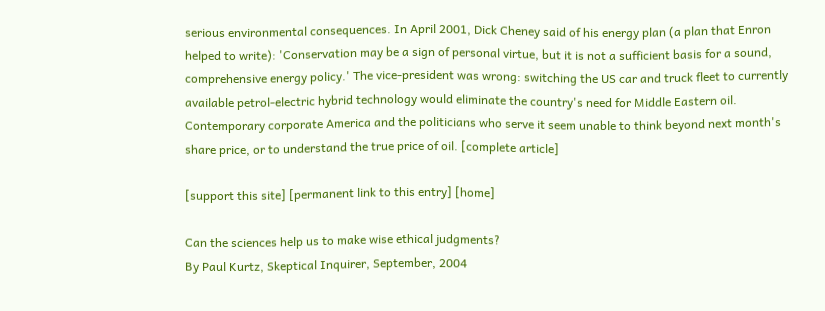serious environmental consequences. In April 2001, Dick Cheney said of his energy plan (a plan that Enron helped to write): 'Conservation may be a sign of personal virtue, but it is not a sufficient basis for a sound, comprehensive energy policy.' The vice-president was wrong: switching the US car and truck fleet to currently available petrol-electric hybrid technology would eliminate the country's need for Middle Eastern oil. Contemporary corporate America and the politicians who serve it seem unable to think beyond next month's share price, or to understand the true price of oil. [complete article]

[support this site] [permanent link to this entry] [home]

Can the sciences help us to make wise ethical judgments?
By Paul Kurtz, Skeptical Inquirer, September, 2004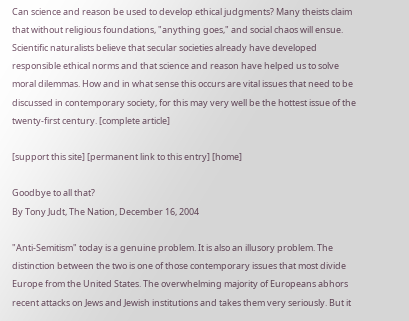Can science and reason be used to develop ethical judgments? Many theists claim that without religious foundations, "anything goes," and social chaos will ensue. Scientific naturalists believe that secular societies already have developed responsible ethical norms and that science and reason have helped us to solve moral dilemmas. How and in what sense this occurs are vital issues that need to be discussed in contemporary society, for this may very well be the hottest issue of the twenty-first century. [complete article]

[support this site] [permanent link to this entry] [home]

Goodbye to all that?
By Tony Judt, The Nation, December 16, 2004

"Anti-Semitism" today is a genuine problem. It is also an illusory problem. The distinction between the two is one of those contemporary issues that most divide Europe from the United States. The overwhelming majority of Europeans abhors recent attacks on Jews and Jewish institutions and takes them very seriously. But it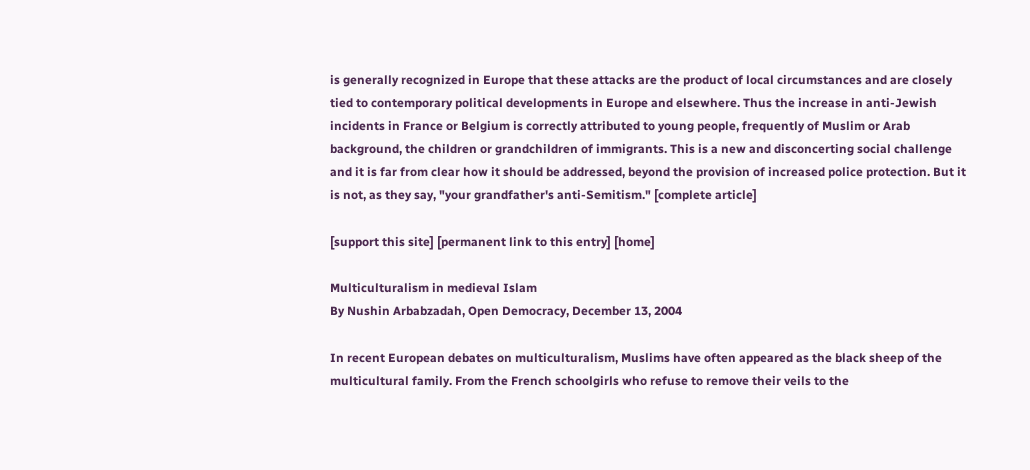is generally recognized in Europe that these attacks are the product of local circumstances and are closely tied to contemporary political developments in Europe and elsewhere. Thus the increase in anti-Jewish incidents in France or Belgium is correctly attributed to young people, frequently of Muslim or Arab background, the children or grandchildren of immigrants. This is a new and disconcerting social challenge and it is far from clear how it should be addressed, beyond the provision of increased police protection. But it is not, as they say, "your grandfather's anti-Semitism." [complete article]

[support this site] [permanent link to this entry] [home]

Multiculturalism in medieval Islam
By Nushin Arbabzadah, Open Democracy, December 13, 2004

In recent European debates on multiculturalism, Muslims have often appeared as the black sheep of the multicultural family. From the French schoolgirls who refuse to remove their veils to the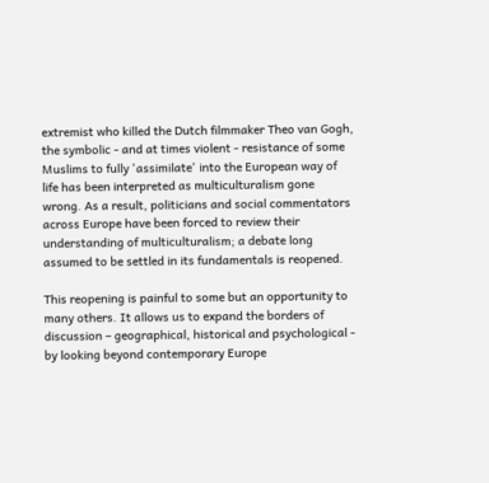extremist who killed the Dutch filmmaker Theo van Gogh, the symbolic - and at times violent - resistance of some Muslims to fully 'assimilate' into the European way of life has been interpreted as multiculturalism gone wrong. As a result, politicians and social commentators across Europe have been forced to review their understanding of multiculturalism; a debate long assumed to be settled in its fundamentals is reopened.

This reopening is painful to some but an opportunity to many others. It allows us to expand the borders of discussion – geographical, historical and psychological - by looking beyond contemporary Europe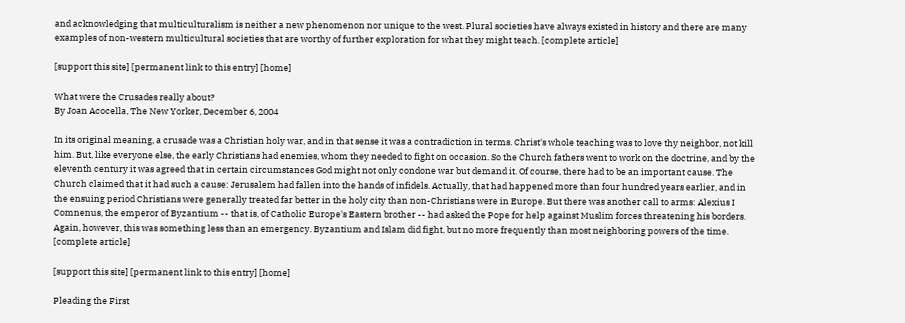and acknowledging that multiculturalism is neither a new phenomenon nor unique to the west. Plural societies have always existed in history and there are many examples of non-western multicultural societies that are worthy of further exploration for what they might teach. [complete article]

[support this site] [permanent link to this entry] [home]

What were the Crusades really about?
By Joan Acocella, The New Yorker, December 6, 2004

In its original meaning, a crusade was a Christian holy war, and in that sense it was a contradiction in terms. Christ's whole teaching was to love thy neighbor, not kill him. But, like everyone else, the early Christians had enemies, whom they needed to fight on occasion. So the Church fathers went to work on the doctrine, and by the eleventh century it was agreed that in certain circumstances God might not only condone war but demand it. Of course, there had to be an important cause. The Church claimed that it had such a cause: Jerusalem had fallen into the hands of infidels. Actually, that had happened more than four hundred years earlier, and in the ensuing period Christians were generally treated far better in the holy city than non-Christians were in Europe. But there was another call to arms: Alexius I Comnenus, the emperor of Byzantium -- that is, of Catholic Europe's Eastern brother -- had asked the Pope for help against Muslim forces threatening his borders. Again, however, this was something less than an emergency. Byzantium and Islam did fight, but no more frequently than most neighboring powers of the time. [complete article]

[support this site] [permanent link to this entry] [home]

Pleading the First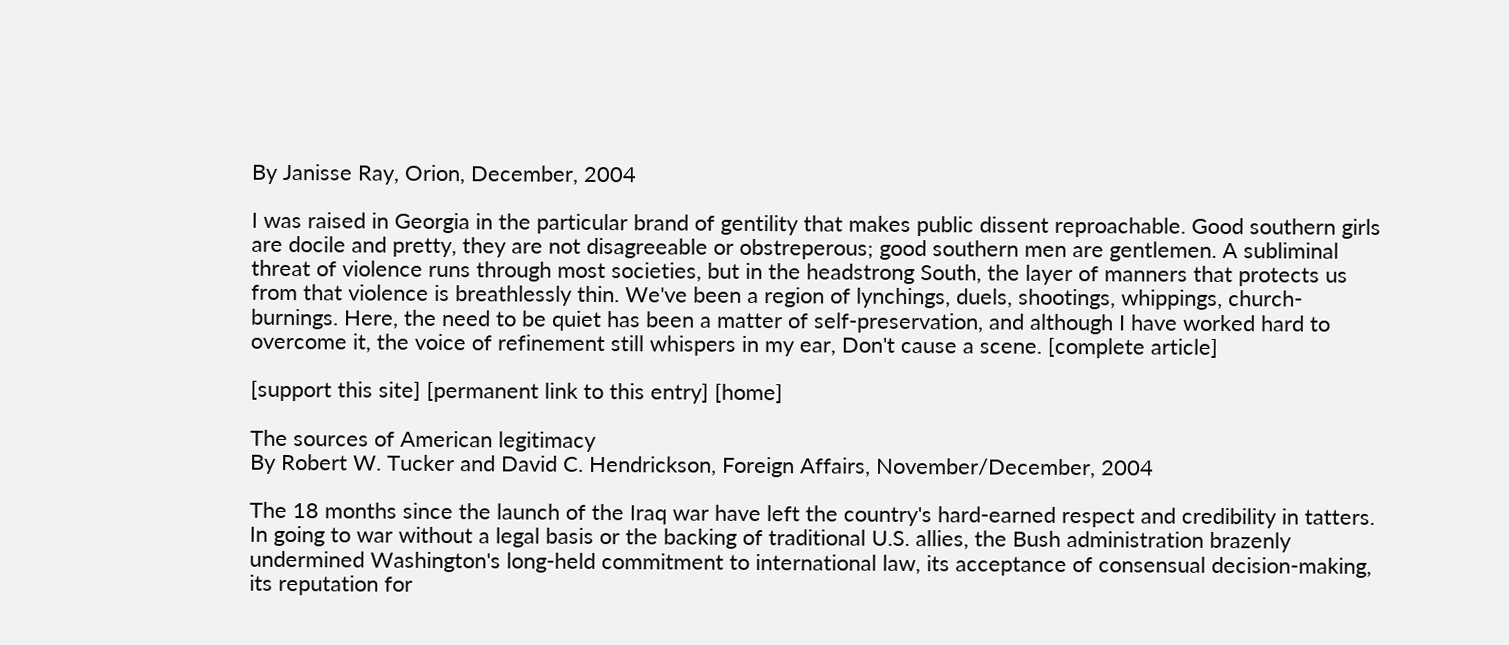By Janisse Ray, Orion, December, 2004

I was raised in Georgia in the particular brand of gentility that makes public dissent reproachable. Good southern girls are docile and pretty, they are not disagreeable or obstreperous; good southern men are gentlemen. A subliminal threat of violence runs through most societies, but in the headstrong South, the layer of manners that protects us from that violence is breathlessly thin. We've been a region of lynchings, duels, shootings, whippings, church-burnings. Here, the need to be quiet has been a matter of self-preservation, and although I have worked hard to overcome it, the voice of refinement still whispers in my ear, Don't cause a scene. [complete article]

[support this site] [permanent link to this entry] [home]

The sources of American legitimacy
By Robert W. Tucker and David C. Hendrickson, Foreign Affairs, November/December, 2004

The 18 months since the launch of the Iraq war have left the country's hard-earned respect and credibility in tatters. In going to war without a legal basis or the backing of traditional U.S. allies, the Bush administration brazenly undermined Washington's long-held commitment to international law, its acceptance of consensual decision-making, its reputation for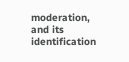moderation, and its identification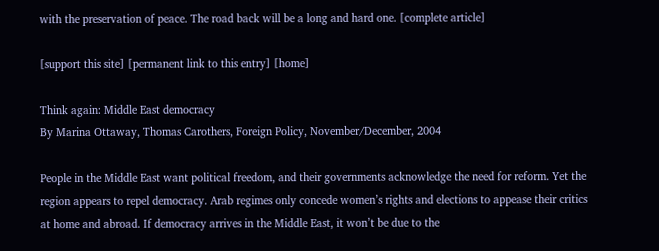with the preservation of peace. The road back will be a long and hard one. [complete article]

[support this site] [permanent link to this entry] [home]

Think again: Middle East democracy
By Marina Ottaway, Thomas Carothers, Foreign Policy, November/December, 2004

People in the Middle East want political freedom, and their governments acknowledge the need for reform. Yet the region appears to repel democracy. Arab regimes only concede women’s rights and elections to appease their critics at home and abroad. If democracy arrives in the Middle East, it won’t be due to the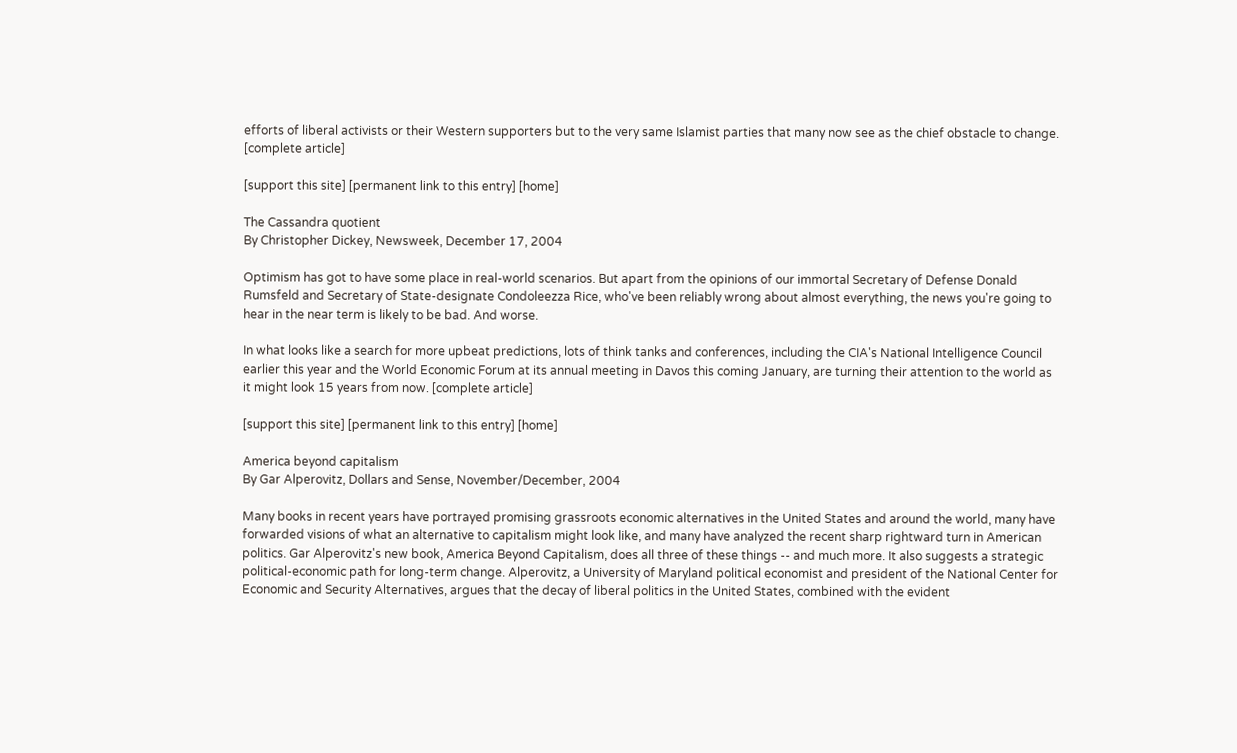efforts of liberal activists or their Western supporters but to the very same Islamist parties that many now see as the chief obstacle to change. [complete article]

[support this site] [permanent link to this entry] [home]

The Cassandra quotient
By Christopher Dickey, Newsweek, December 17, 2004

Optimism has got to have some place in real-world scenarios. But apart from the opinions of our immortal Secretary of Defense Donald Rumsfeld and Secretary of State-designate Condoleezza Rice, who've been reliably wrong about almost everything, the news you're going to hear in the near term is likely to be bad. And worse.

In what looks like a search for more upbeat predictions, lots of think tanks and conferences, including the CIA's National Intelligence Council earlier this year and the World Economic Forum at its annual meeting in Davos this coming January, are turning their attention to the world as it might look 15 years from now. [complete article]

[support this site] [permanent link to this entry] [home]

America beyond capitalism
By Gar Alperovitz, Dollars and Sense, November/December, 2004

Many books in recent years have portrayed promising grassroots economic alternatives in the United States and around the world, many have forwarded visions of what an alternative to capitalism might look like, and many have analyzed the recent sharp rightward turn in American politics. Gar Alperovitz's new book, America Beyond Capitalism, does all three of these things -- and much more. It also suggests a strategic political-economic path for long-term change. Alperovitz, a University of Maryland political economist and president of the National Center for Economic and Security Alternatives, argues that the decay of liberal politics in the United States, combined with the evident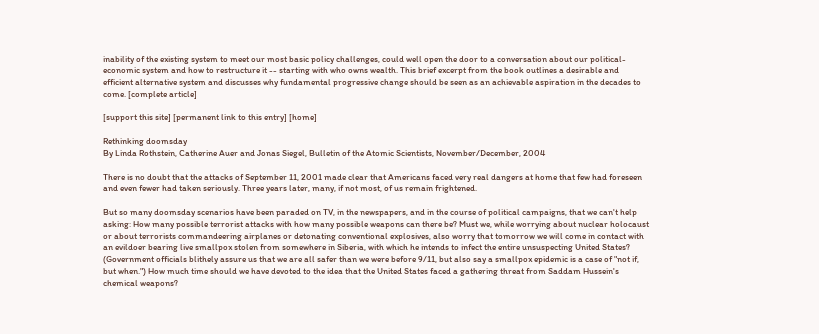inability of the existing system to meet our most basic policy challenges, could well open the door to a conversation about our political-economic system and how to restructure it -- starting with who owns wealth. This brief excerpt from the book outlines a desirable and efficient alternative system and discusses why fundamental progressive change should be seen as an achievable aspiration in the decades to come. [complete article]

[support this site] [permanent link to this entry] [home]

Rethinking doomsday
By Linda Rothstein, Catherine Auer and Jonas Siegel, Bulletin of the Atomic Scientists, November/December, 2004

There is no doubt that the attacks of September 11, 2001 made clear that Americans faced very real dangers at home that few had foreseen and even fewer had taken seriously. Three years later, many, if not most, of us remain frightened.

But so many doomsday scenarios have been paraded on TV, in the newspapers, and in the course of political campaigns, that we can't help asking: How many possible terrorist attacks with how many possible weapons can there be? Must we, while worrying about nuclear holocaust or about terrorists commandeering airplanes or detonating conventional explosives, also worry that tomorrow we will come in contact with an evildoer bearing live smallpox stolen from somewhere in Siberia, with which he intends to infect the entire unsuspecting United States? (Government officials blithely assure us that we are all safer than we were before 9/11, but also say a smallpox epidemic is a case of "not if, but when.") How much time should we have devoted to the idea that the United States faced a gathering threat from Saddam Hussein's chemical weapons?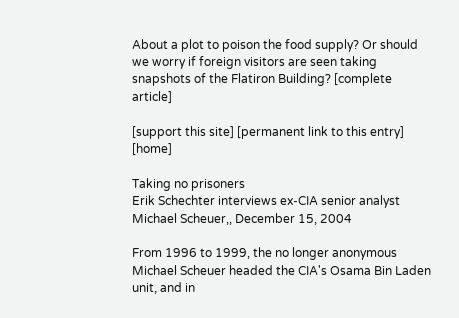About a plot to poison the food supply? Or should we worry if foreign visitors are seen taking snapshots of the Flatiron Building? [complete article]

[support this site] [permanent link to this entry] [home]

Taking no prisoners
Erik Schechter interviews ex-CIA senior analyst Michael Scheuer,, December 15, 2004

From 1996 to 1999, the no longer anonymous Michael Scheuer headed the CIA's Osama Bin Laden unit, and in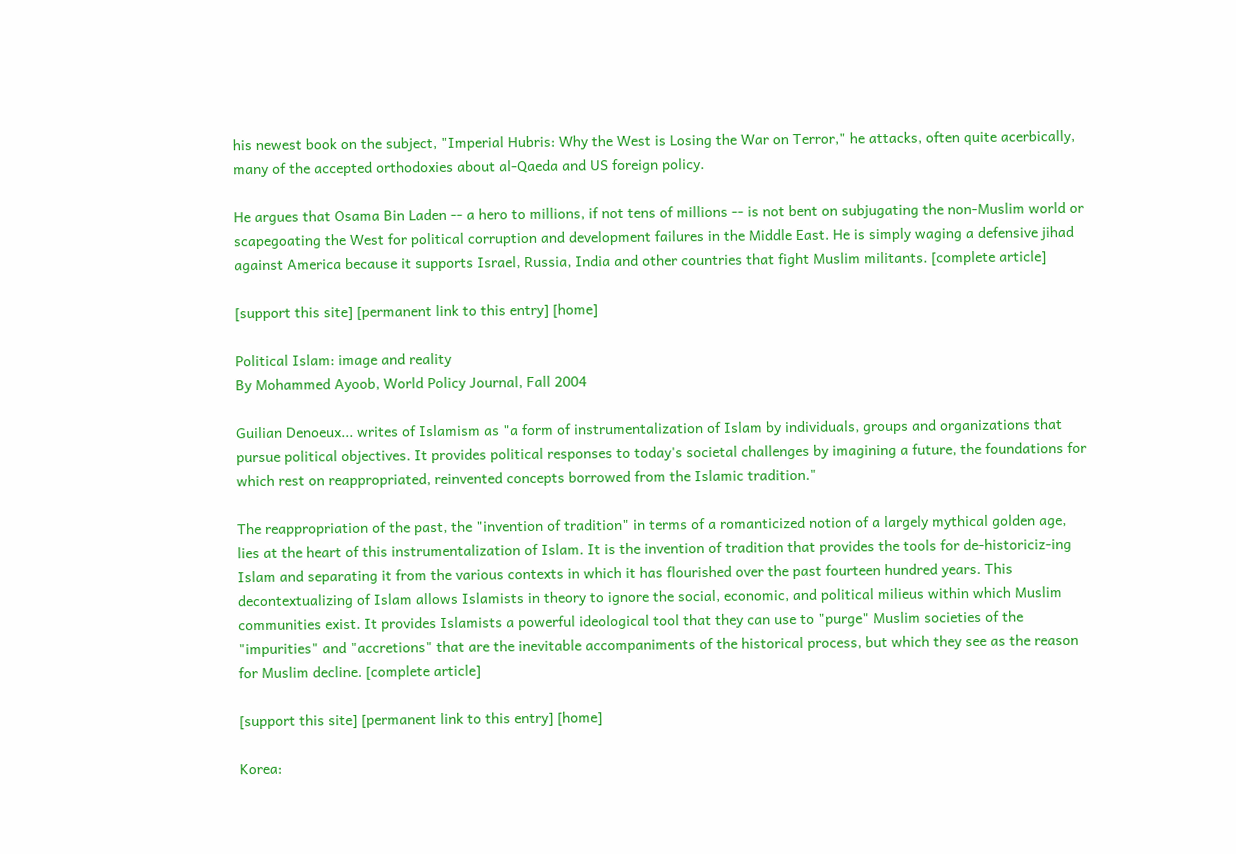his newest book on the subject, "Imperial Hubris: Why the West is Losing the War on Terror," he attacks, often quite acerbically, many of the accepted orthodoxies about al-Qaeda and US foreign policy.

He argues that Osama Bin Laden -- a hero to millions, if not tens of millions -- is not bent on subjugating the non-Muslim world or scapegoating the West for political corruption and development failures in the Middle East. He is simply waging a defensive jihad against America because it supports Israel, Russia, India and other countries that fight Muslim militants. [complete article]

[support this site] [permanent link to this entry] [home]

Political Islam: image and reality
By Mohammed Ayoob, World Policy Journal, Fall 2004

Guilian Denoeux... writes of Islamism as "a form of instrumentalization of Islam by individuals, groups and organizations that pursue political objectives. It provides political responses to today's societal challenges by imagining a future, the foundations for which rest on reappropriated, reinvented concepts borrowed from the Islamic tradition."

The reappropriation of the past, the "invention of tradition" in terms of a romanticized notion of a largely mythical golden age, lies at the heart of this instrumentalization of Islam. It is the invention of tradition that provides the tools for de-historiciz-ing Islam and separating it from the various contexts in which it has flourished over the past fourteen hundred years. This decontextualizing of Islam allows Islamists in theory to ignore the social, economic, and political milieus within which Muslim communities exist. It provides Islamists a powerful ideological tool that they can use to "purge" Muslim societies of the "impurities" and "accretions" that are the inevitable accompaniments of the historical process, but which they see as the reason for Muslim decline. [complete article]

[support this site] [permanent link to this entry] [home]

Korea: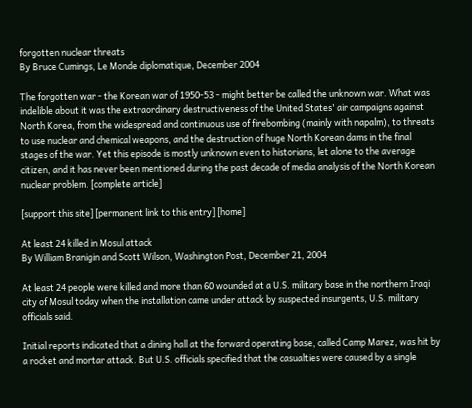forgotten nuclear threats
By Bruce Cumings, Le Monde diplomatique, December 2004

The forgotten war - the Korean war of 1950-53 - might better be called the unknown war. What was indelible about it was the extraordinary destructiveness of the United States' air campaigns against North Korea, from the widespread and continuous use of firebombing (mainly with napalm), to threats to use nuclear and chemical weapons, and the destruction of huge North Korean dams in the final stages of the war. Yet this episode is mostly unknown even to historians, let alone to the average citizen, and it has never been mentioned during the past decade of media analysis of the North Korean nuclear problem. [complete article]

[support this site] [permanent link to this entry] [home]

At least 24 killed in Mosul attack
By William Branigin and Scott Wilson, Washington Post, December 21, 2004

At least 24 people were killed and more than 60 wounded at a U.S. military base in the northern Iraqi city of Mosul today when the installation came under attack by suspected insurgents, U.S. military officials said.

Initial reports indicated that a dining hall at the forward operating base, called Camp Marez, was hit by a rocket and mortar attack. But U.S. officials specified that the casualties were caused by a single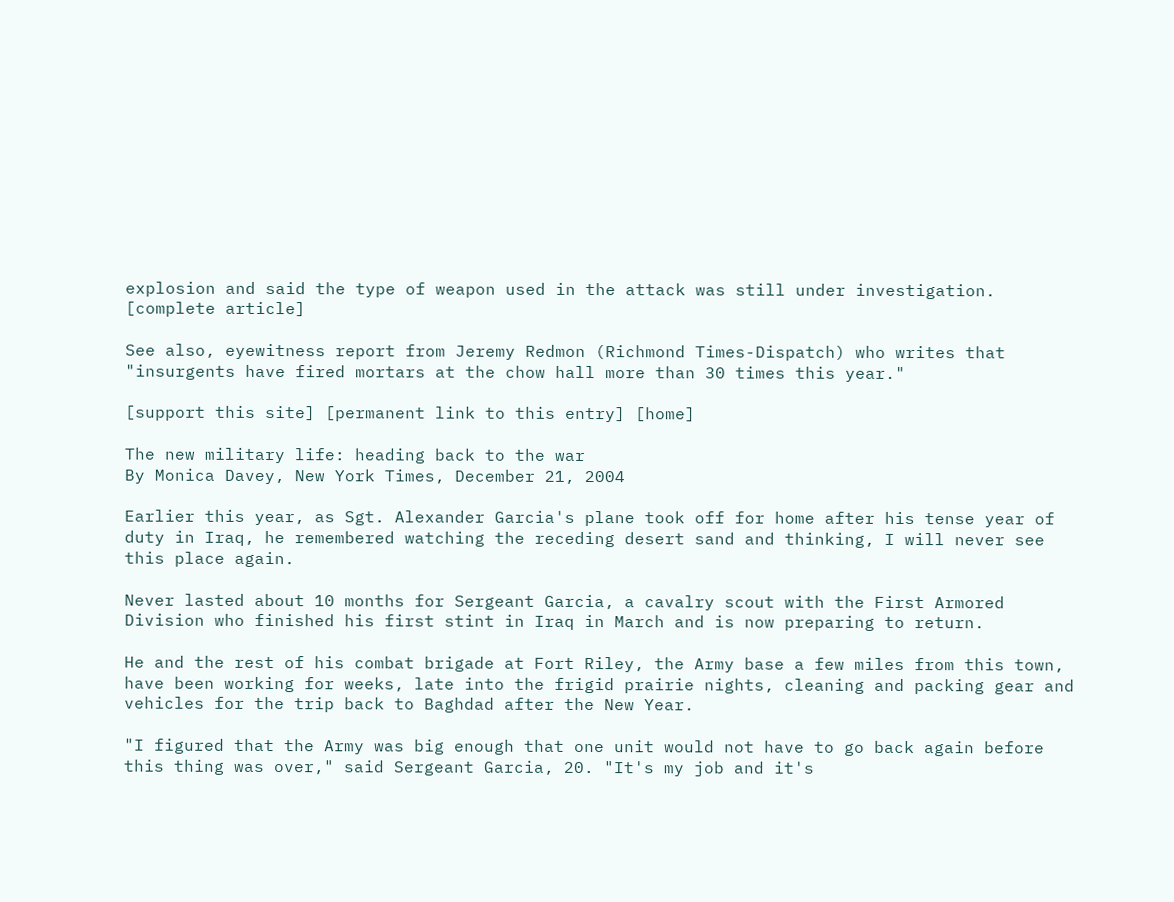explosion and said the type of weapon used in the attack was still under investigation. [complete article]

See also, eyewitness report from Jeremy Redmon (Richmond Times-Dispatch) who writes that "insurgents have fired mortars at the chow hall more than 30 times this year."

[support this site] [permanent link to this entry] [home]

The new military life: heading back to the war
By Monica Davey, New York Times, December 21, 2004

Earlier this year, as Sgt. Alexander Garcia's plane took off for home after his tense year of duty in Iraq, he remembered watching the receding desert sand and thinking, I will never see this place again.

Never lasted about 10 months for Sergeant Garcia, a cavalry scout with the First Armored Division who finished his first stint in Iraq in March and is now preparing to return.

He and the rest of his combat brigade at Fort Riley, the Army base a few miles from this town, have been working for weeks, late into the frigid prairie nights, cleaning and packing gear and vehicles for the trip back to Baghdad after the New Year.

"I figured that the Army was big enough that one unit would not have to go back again before this thing was over," said Sergeant Garcia, 20. "It's my job and it's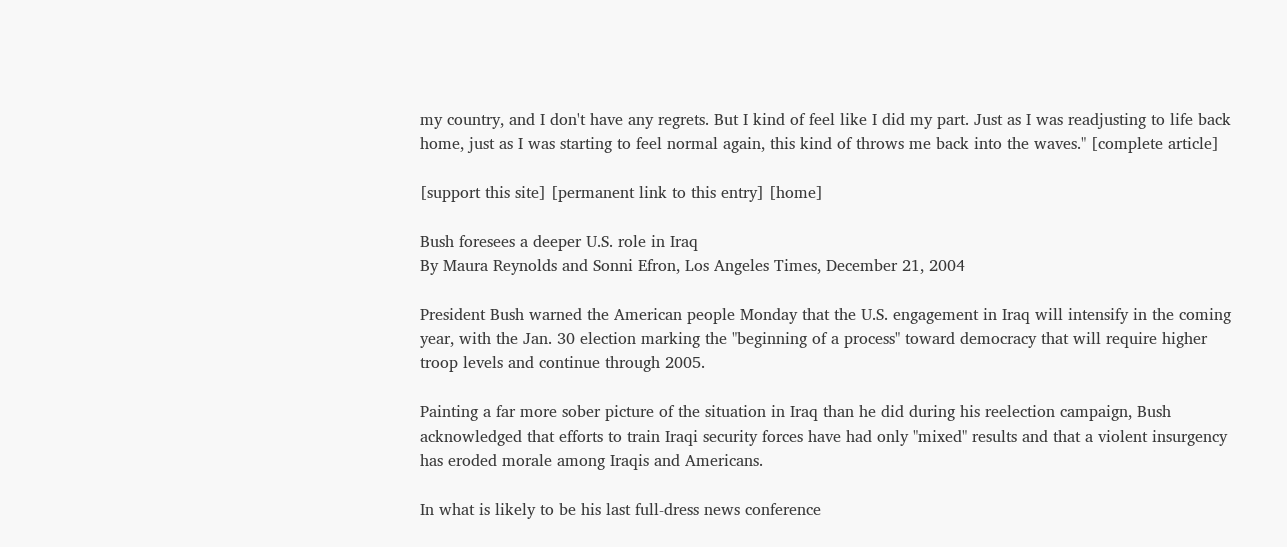my country, and I don't have any regrets. But I kind of feel like I did my part. Just as I was readjusting to life back home, just as I was starting to feel normal again, this kind of throws me back into the waves." [complete article]

[support this site] [permanent link to this entry] [home]

Bush foresees a deeper U.S. role in Iraq
By Maura Reynolds and Sonni Efron, Los Angeles Times, December 21, 2004

President Bush warned the American people Monday that the U.S. engagement in Iraq will intensify in the coming year, with the Jan. 30 election marking the "beginning of a process" toward democracy that will require higher troop levels and continue through 2005.

Painting a far more sober picture of the situation in Iraq than he did during his reelection campaign, Bush acknowledged that efforts to train Iraqi security forces have had only "mixed" results and that a violent insurgency has eroded morale among Iraqis and Americans.

In what is likely to be his last full-dress news conference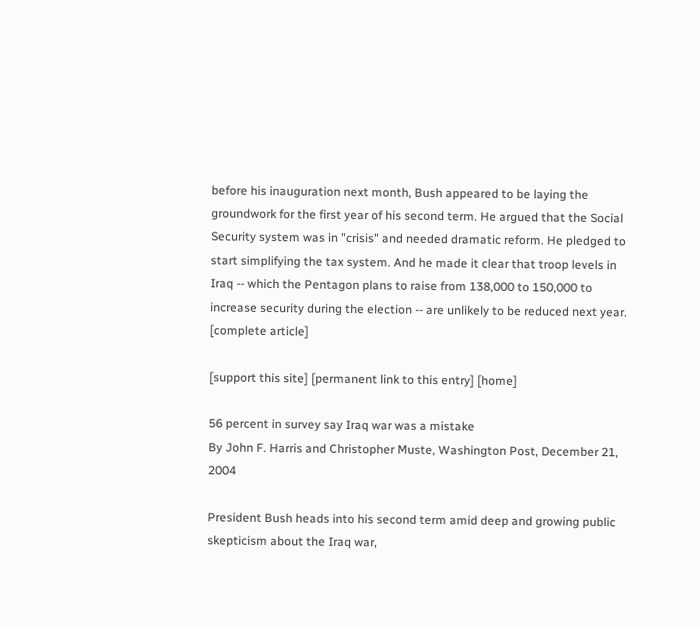before his inauguration next month, Bush appeared to be laying the groundwork for the first year of his second term. He argued that the Social Security system was in "crisis" and needed dramatic reform. He pledged to start simplifying the tax system. And he made it clear that troop levels in Iraq -- which the Pentagon plans to raise from 138,000 to 150,000 to increase security during the election -- are unlikely to be reduced next year. [complete article]

[support this site] [permanent link to this entry] [home]

56 percent in survey say Iraq war was a mistake
By John F. Harris and Christopher Muste, Washington Post, December 21, 2004

President Bush heads into his second term amid deep and growing public skepticism about the Iraq war,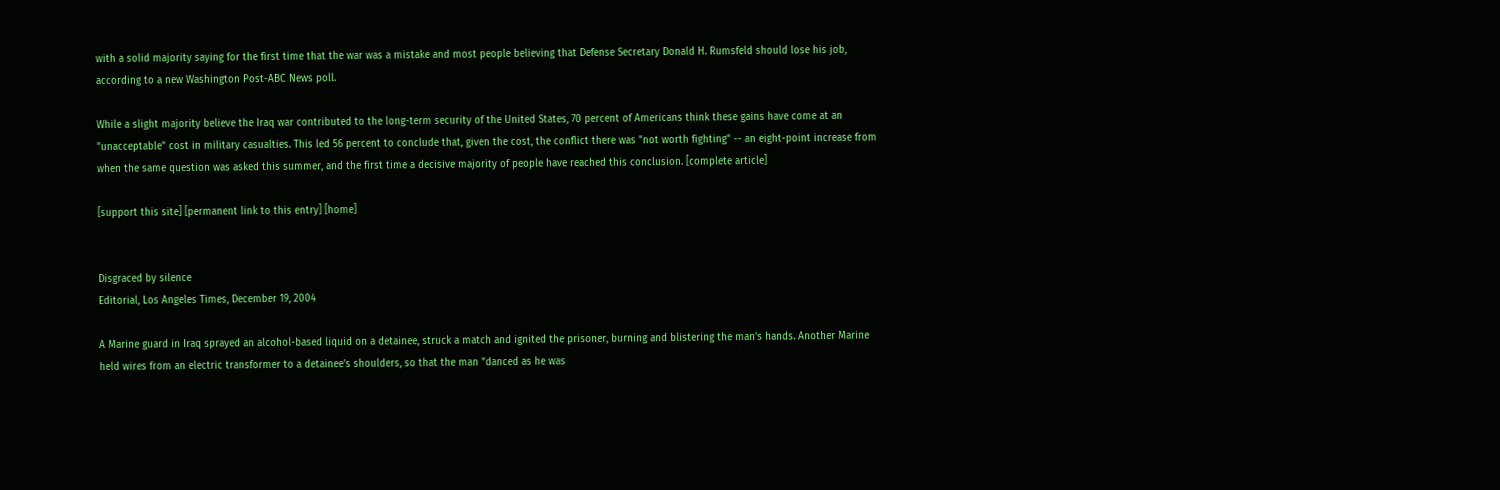with a solid majority saying for the first time that the war was a mistake and most people believing that Defense Secretary Donald H. Rumsfeld should lose his job, according to a new Washington Post-ABC News poll.

While a slight majority believe the Iraq war contributed to the long-term security of the United States, 70 percent of Americans think these gains have come at an "unacceptable" cost in military casualties. This led 56 percent to conclude that, given the cost, the conflict there was "not worth fighting" -- an eight-point increase from when the same question was asked this summer, and the first time a decisive majority of people have reached this conclusion. [complete article]

[support this site] [permanent link to this entry] [home]


Disgraced by silence
Editorial, Los Angeles Times, December 19, 2004

A Marine guard in Iraq sprayed an alcohol-based liquid on a detainee, struck a match and ignited the prisoner, burning and blistering the man's hands. Another Marine held wires from an electric transformer to a detainee's shoulders, so that the man "danced as he was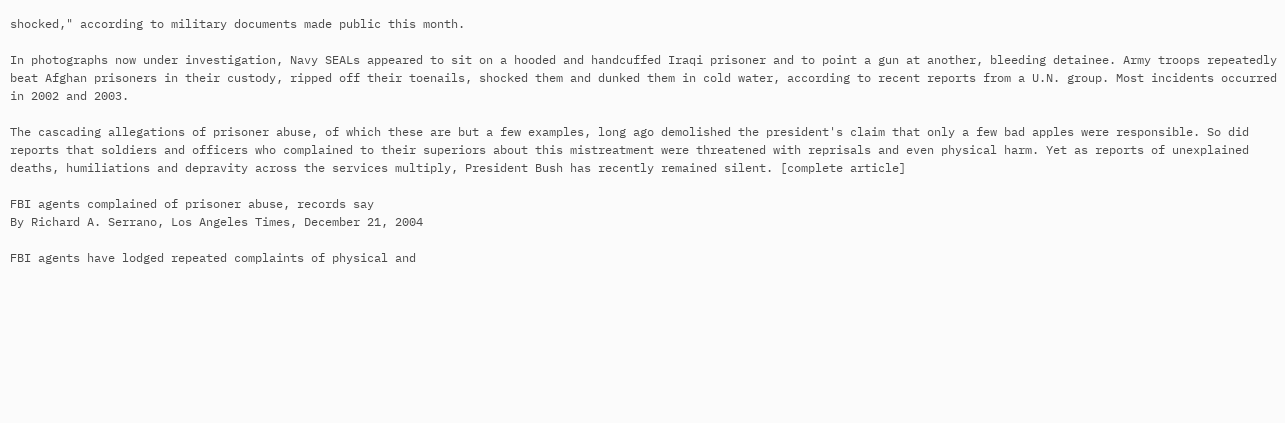shocked," according to military documents made public this month.

In photographs now under investigation, Navy SEALs appeared to sit on a hooded and handcuffed Iraqi prisoner and to point a gun at another, bleeding detainee. Army troops repeatedly beat Afghan prisoners in their custody, ripped off their toenails, shocked them and dunked them in cold water, according to recent reports from a U.N. group. Most incidents occurred in 2002 and 2003.

The cascading allegations of prisoner abuse, of which these are but a few examples, long ago demolished the president's claim that only a few bad apples were responsible. So did reports that soldiers and officers who complained to their superiors about this mistreatment were threatened with reprisals and even physical harm. Yet as reports of unexplained deaths, humiliations and depravity across the services multiply, President Bush has recently remained silent. [complete article]

FBI agents complained of prisoner abuse, records say
By Richard A. Serrano, Los Angeles Times, December 21, 2004

FBI agents have lodged repeated complaints of physical and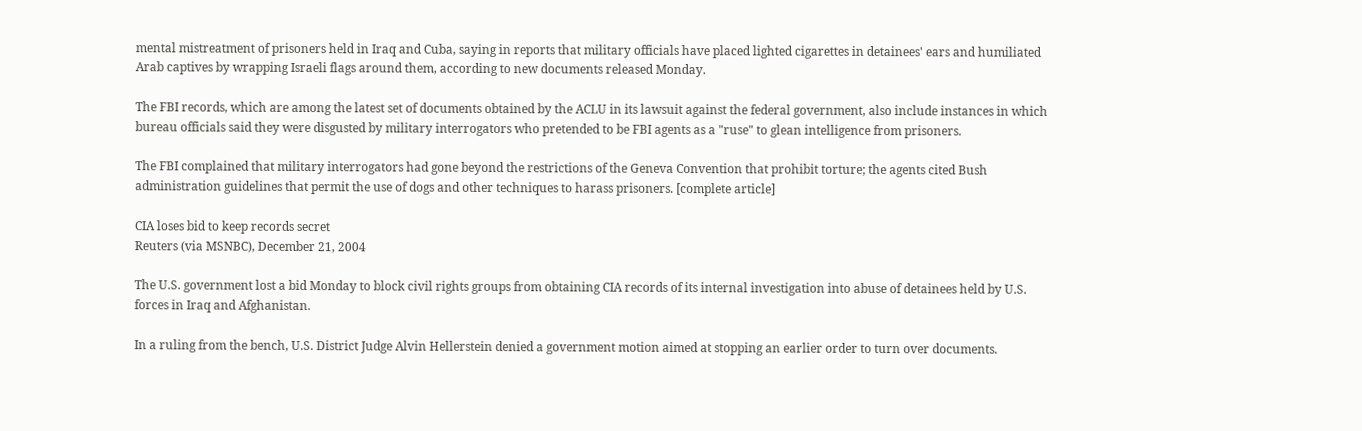mental mistreatment of prisoners held in Iraq and Cuba, saying in reports that military officials have placed lighted cigarettes in detainees' ears and humiliated Arab captives by wrapping Israeli flags around them, according to new documents released Monday.

The FBI records, which are among the latest set of documents obtained by the ACLU in its lawsuit against the federal government, also include instances in which bureau officials said they were disgusted by military interrogators who pretended to be FBI agents as a "ruse" to glean intelligence from prisoners.

The FBI complained that military interrogators had gone beyond the restrictions of the Geneva Convention that prohibit torture; the agents cited Bush administration guidelines that permit the use of dogs and other techniques to harass prisoners. [complete article]

CIA loses bid to keep records secret
Reuters (via MSNBC), December 21, 2004

The U.S. government lost a bid Monday to block civil rights groups from obtaining CIA records of its internal investigation into abuse of detainees held by U.S. forces in Iraq and Afghanistan.

In a ruling from the bench, U.S. District Judge Alvin Hellerstein denied a government motion aimed at stopping an earlier order to turn over documents.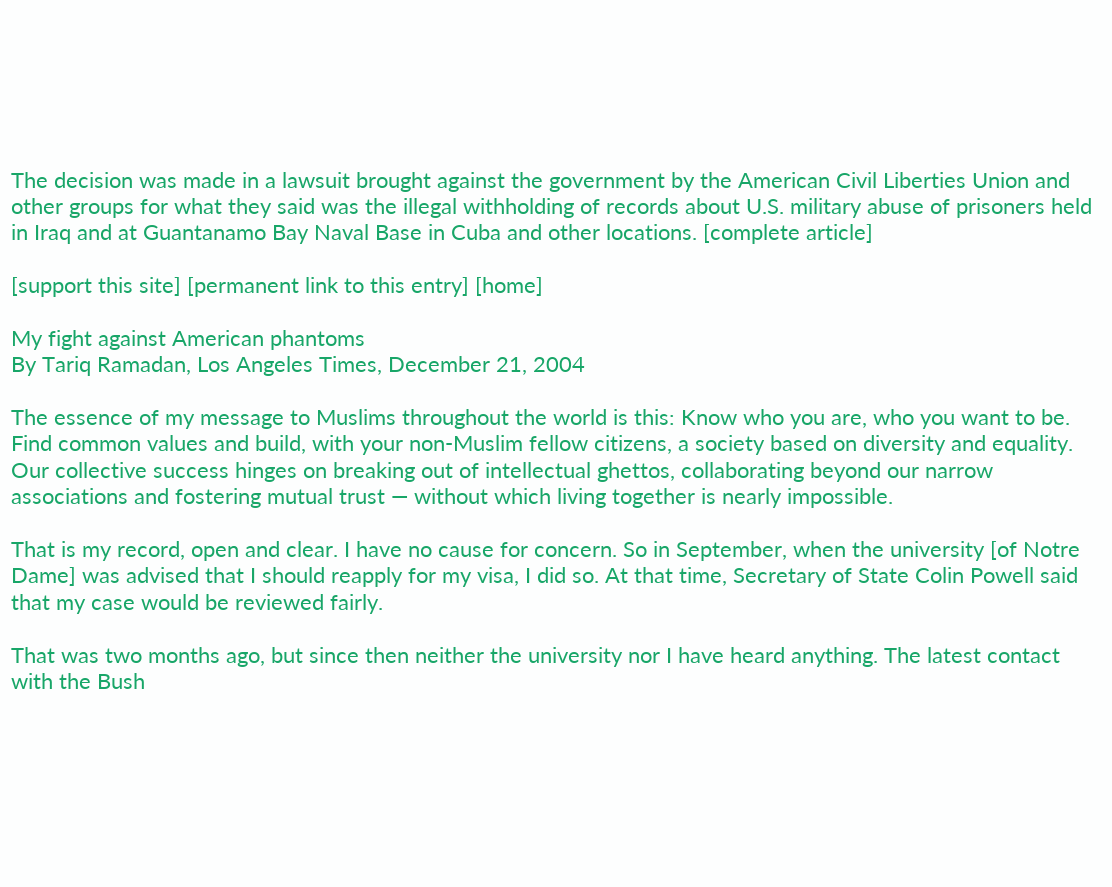The decision was made in a lawsuit brought against the government by the American Civil Liberties Union and other groups for what they said was the illegal withholding of records about U.S. military abuse of prisoners held in Iraq and at Guantanamo Bay Naval Base in Cuba and other locations. [complete article]

[support this site] [permanent link to this entry] [home]

My fight against American phantoms
By Tariq Ramadan, Los Angeles Times, December 21, 2004

The essence of my message to Muslims throughout the world is this: Know who you are, who you want to be. Find common values and build, with your non-Muslim fellow citizens, a society based on diversity and equality. Our collective success hinges on breaking out of intellectual ghettos, collaborating beyond our narrow associations and fostering mutual trust — without which living together is nearly impossible.

That is my record, open and clear. I have no cause for concern. So in September, when the university [of Notre Dame] was advised that I should reapply for my visa, I did so. At that time, Secretary of State Colin Powell said that my case would be reviewed fairly.

That was two months ago, but since then neither the university nor I have heard anything. The latest contact with the Bush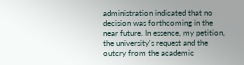administration indicated that no decision was forthcoming in the near future. In essence, my petition, the university's request and the outcry from the academic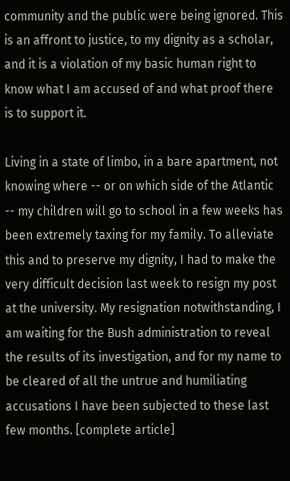community and the public were being ignored. This is an affront to justice, to my dignity as a scholar, and it is a violation of my basic human right to know what I am accused of and what proof there is to support it.

Living in a state of limbo, in a bare apartment, not knowing where -- or on which side of the Atlantic -- my children will go to school in a few weeks has been extremely taxing for my family. To alleviate this and to preserve my dignity, I had to make the very difficult decision last week to resign my post at the university. My resignation notwithstanding, I am waiting for the Bush administration to reveal the results of its investigation, and for my name to be cleared of all the untrue and humiliating accusations I have been subjected to these last few months. [complete article]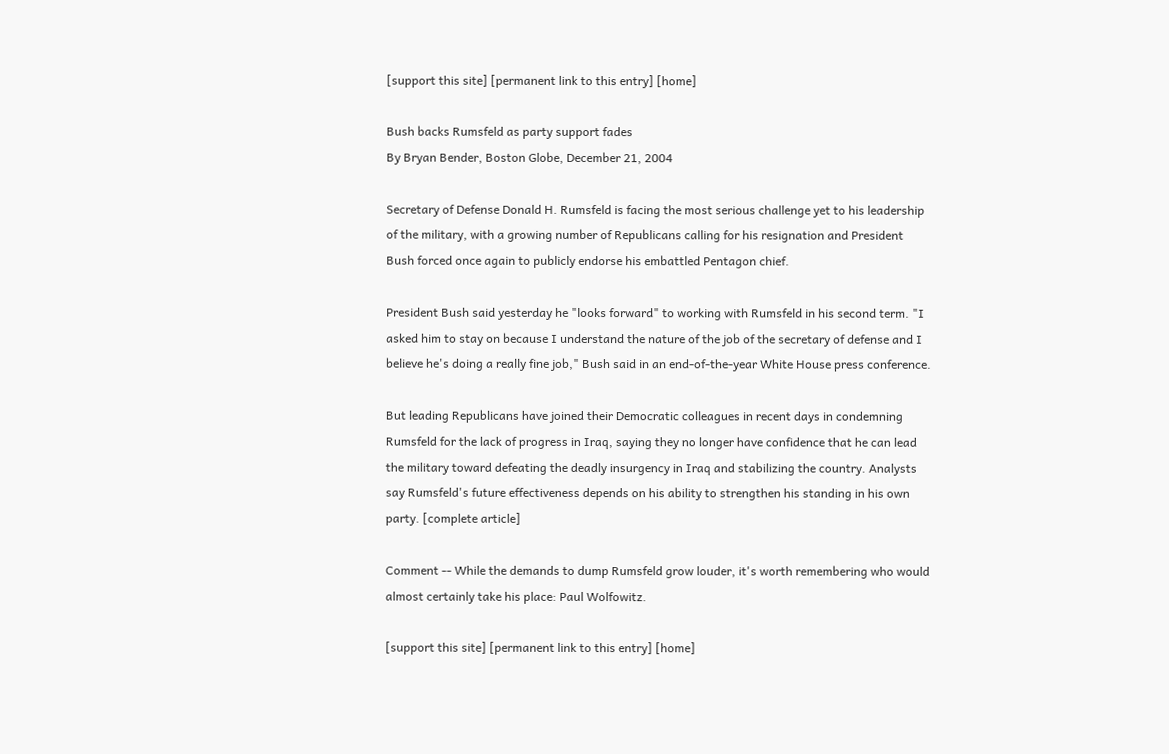[support this site] [permanent link to this entry] [home]

Bush backs Rumsfeld as party support fades
By Bryan Bender, Boston Globe, December 21, 2004

Secretary of Defense Donald H. Rumsfeld is facing the most serious challenge yet to his leadership of the military, with a growing number of Republicans calling for his resignation and President Bush forced once again to publicly endorse his embattled Pentagon chief.

President Bush said yesterday he "looks forward" to working with Rumsfeld in his second term. "I asked him to stay on because I understand the nature of the job of the secretary of defense and I believe he's doing a really fine job," Bush said in an end-of-the-year White House press conference.

But leading Republicans have joined their Democratic colleagues in recent days in condemning Rumsfeld for the lack of progress in Iraq, saying they no longer have confidence that he can lead the military toward defeating the deadly insurgency in Iraq and stabilizing the country. Analysts say Rumsfeld's future effectiveness depends on his ability to strengthen his standing in his own party. [complete article]

Comment -- While the demands to dump Rumsfeld grow louder, it's worth remembering who would almost certainly take his place: Paul Wolfowitz.

[support this site] [permanent link to this entry] [home]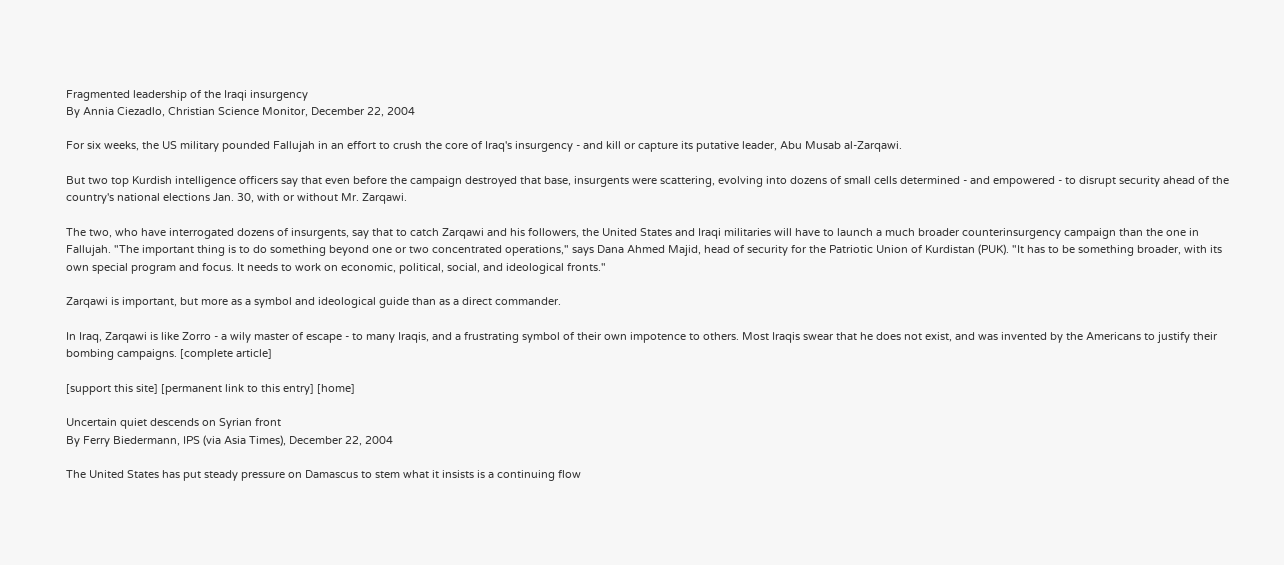Fragmented leadership of the Iraqi insurgency
By Annia Ciezadlo, Christian Science Monitor, December 22, 2004

For six weeks, the US military pounded Fallujah in an effort to crush the core of Iraq's insurgency - and kill or capture its putative leader, Abu Musab al-Zarqawi.

But two top Kurdish intelligence officers say that even before the campaign destroyed that base, insurgents were scattering, evolving into dozens of small cells determined - and empowered - to disrupt security ahead of the country's national elections Jan. 30, with or without Mr. Zarqawi.

The two, who have interrogated dozens of insurgents, say that to catch Zarqawi and his followers, the United States and Iraqi militaries will have to launch a much broader counterinsurgency campaign than the one in Fallujah. "The important thing is to do something beyond one or two concentrated operations," says Dana Ahmed Majid, head of security for the Patriotic Union of Kurdistan (PUK). "It has to be something broader, with its own special program and focus. It needs to work on economic, political, social, and ideological fronts."

Zarqawi is important, but more as a symbol and ideological guide than as a direct commander.

In Iraq, Zarqawi is like Zorro - a wily master of escape - to many Iraqis, and a frustrating symbol of their own impotence to others. Most Iraqis swear that he does not exist, and was invented by the Americans to justify their bombing campaigns. [complete article]

[support this site] [permanent link to this entry] [home]

Uncertain quiet descends on Syrian front
By Ferry Biedermann, IPS (via Asia Times), December 22, 2004

The United States has put steady pressure on Damascus to stem what it insists is a continuing flow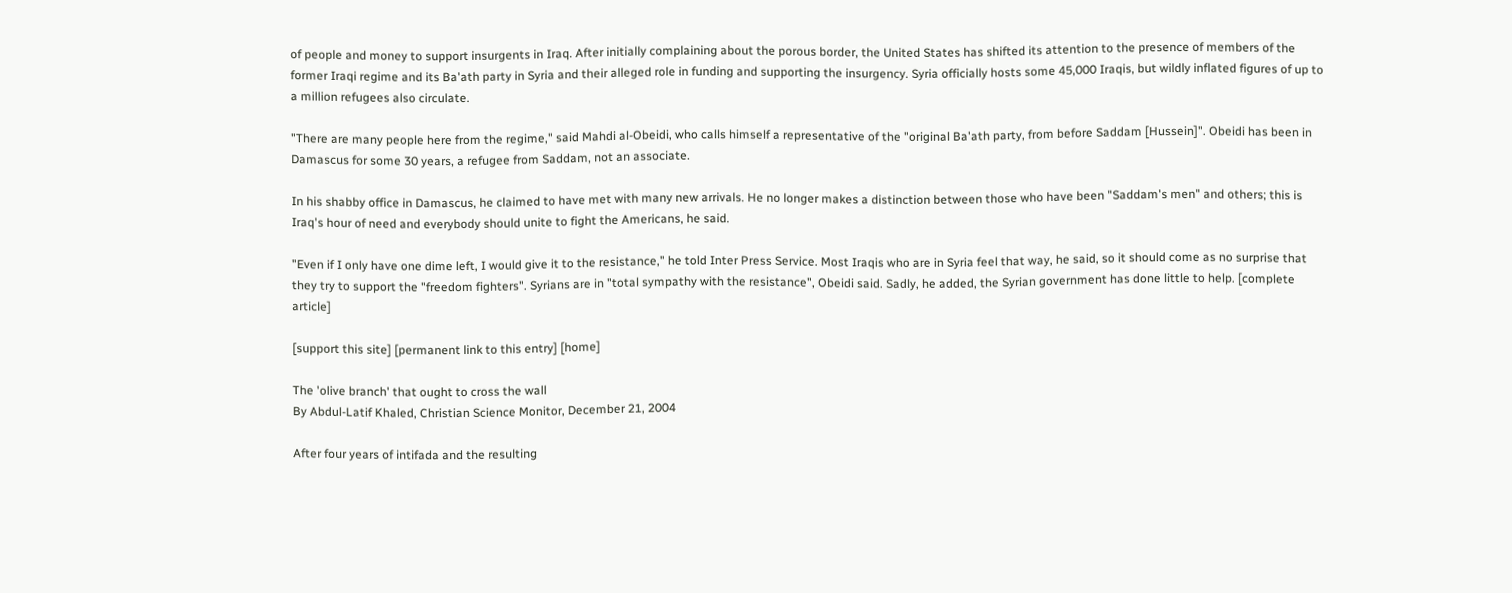of people and money to support insurgents in Iraq. After initially complaining about the porous border, the United States has shifted its attention to the presence of members of the former Iraqi regime and its Ba'ath party in Syria and their alleged role in funding and supporting the insurgency. Syria officially hosts some 45,000 Iraqis, but wildly inflated figures of up to a million refugees also circulate.

"There are many people here from the regime," said Mahdi al-Obeidi, who calls himself a representative of the "original Ba'ath party, from before Saddam [Hussein]". Obeidi has been in Damascus for some 30 years, a refugee from Saddam, not an associate.

In his shabby office in Damascus, he claimed to have met with many new arrivals. He no longer makes a distinction between those who have been "Saddam's men" and others; this is Iraq's hour of need and everybody should unite to fight the Americans, he said.

"Even if I only have one dime left, I would give it to the resistance," he told Inter Press Service. Most Iraqis who are in Syria feel that way, he said, so it should come as no surprise that they try to support the "freedom fighters". Syrians are in "total sympathy with the resistance", Obeidi said. Sadly, he added, the Syrian government has done little to help. [complete article]

[support this site] [permanent link to this entry] [home]

The 'olive branch' that ought to cross the wall
By Abdul-Latif Khaled, Christian Science Monitor, December 21, 2004

After four years of intifada and the resulting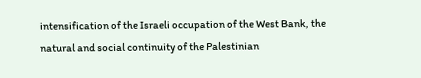intensification of the Israeli occupation of the West Bank, the natural and social continuity of the Palestinian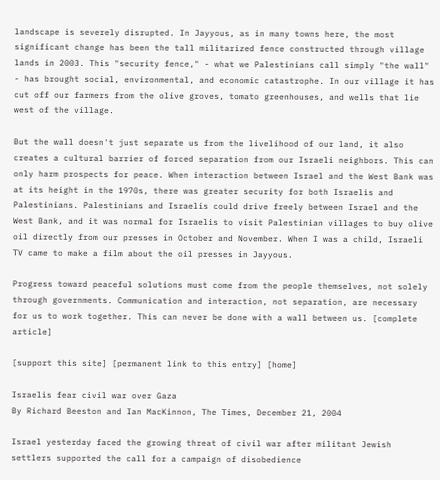landscape is severely disrupted. In Jayyous, as in many towns here, the most significant change has been the tall militarized fence constructed through village lands in 2003. This "security fence," - what we Palestinians call simply "the wall" - has brought social, environmental, and economic catastrophe. In our village it has cut off our farmers from the olive groves, tomato greenhouses, and wells that lie west of the village.

But the wall doesn't just separate us from the livelihood of our land, it also creates a cultural barrier of forced separation from our Israeli neighbors. This can only harm prospects for peace. When interaction between Israel and the West Bank was at its height in the 1970s, there was greater security for both Israelis and Palestinians. Palestinians and Israelis could drive freely between Israel and the West Bank, and it was normal for Israelis to visit Palestinian villages to buy olive oil directly from our presses in October and November. When I was a child, Israeli TV came to make a film about the oil presses in Jayyous.

Progress toward peaceful solutions must come from the people themselves, not solely through governments. Communication and interaction, not separation, are necessary for us to work together. This can never be done with a wall between us. [complete article]

[support this site] [permanent link to this entry] [home]

Israelis fear civil war over Gaza
By Richard Beeston and Ian MacKinnon, The Times, December 21, 2004

Israel yesterday faced the growing threat of civil war after militant Jewish settlers supported the call for a campaign of disobedience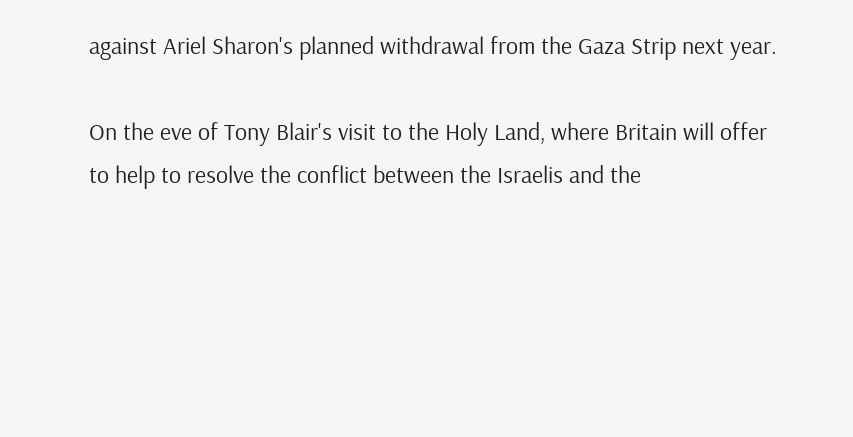against Ariel Sharon's planned withdrawal from the Gaza Strip next year.

On the eve of Tony Blair's visit to the Holy Land, where Britain will offer to help to resolve the conflict between the Israelis and the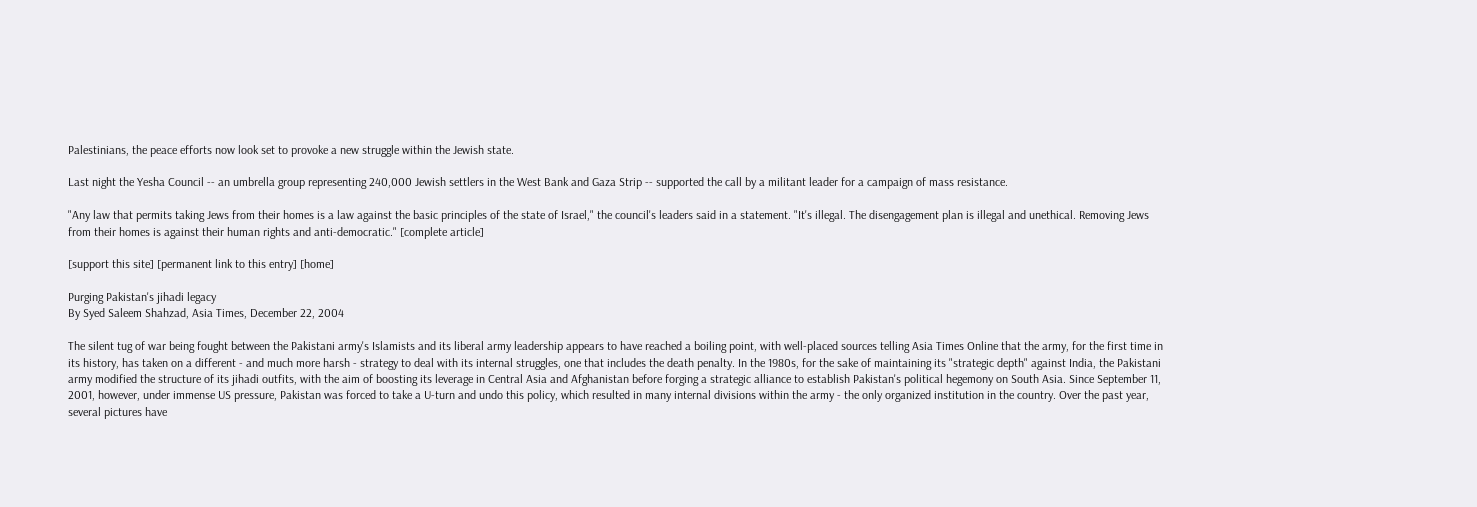Palestinians, the peace efforts now look set to provoke a new struggle within the Jewish state.

Last night the Yesha Council -- an umbrella group representing 240,000 Jewish settlers in the West Bank and Gaza Strip -- supported the call by a militant leader for a campaign of mass resistance.

"Any law that permits taking Jews from their homes is a law against the basic principles of the state of Israel," the council's leaders said in a statement. "It's illegal. The disengagement plan is illegal and unethical. Removing Jews from their homes is against their human rights and anti-democratic." [complete article]

[support this site] [permanent link to this entry] [home]

Purging Pakistan's jihadi legacy
By Syed Saleem Shahzad, Asia Times, December 22, 2004

The silent tug of war being fought between the Pakistani army's Islamists and its liberal army leadership appears to have reached a boiling point, with well-placed sources telling Asia Times Online that the army, for the first time in its history, has taken on a different - and much more harsh - strategy to deal with its internal struggles, one that includes the death penalty. In the 1980s, for the sake of maintaining its "strategic depth" against India, the Pakistani army modified the structure of its jihadi outfits, with the aim of boosting its leverage in Central Asia and Afghanistan before forging a strategic alliance to establish Pakistan's political hegemony on South Asia. Since September 11, 2001, however, under immense US pressure, Pakistan was forced to take a U-turn and undo this policy, which resulted in many internal divisions within the army - the only organized institution in the country. Over the past year, several pictures have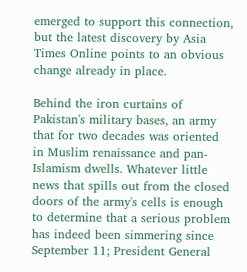emerged to support this connection, but the latest discovery by Asia Times Online points to an obvious change already in place.

Behind the iron curtains of Pakistan's military bases, an army that for two decades was oriented in Muslim renaissance and pan-Islamism dwells. Whatever little news that spills out from the closed doors of the army's cells is enough to determine that a serious problem has indeed been simmering since September 11; President General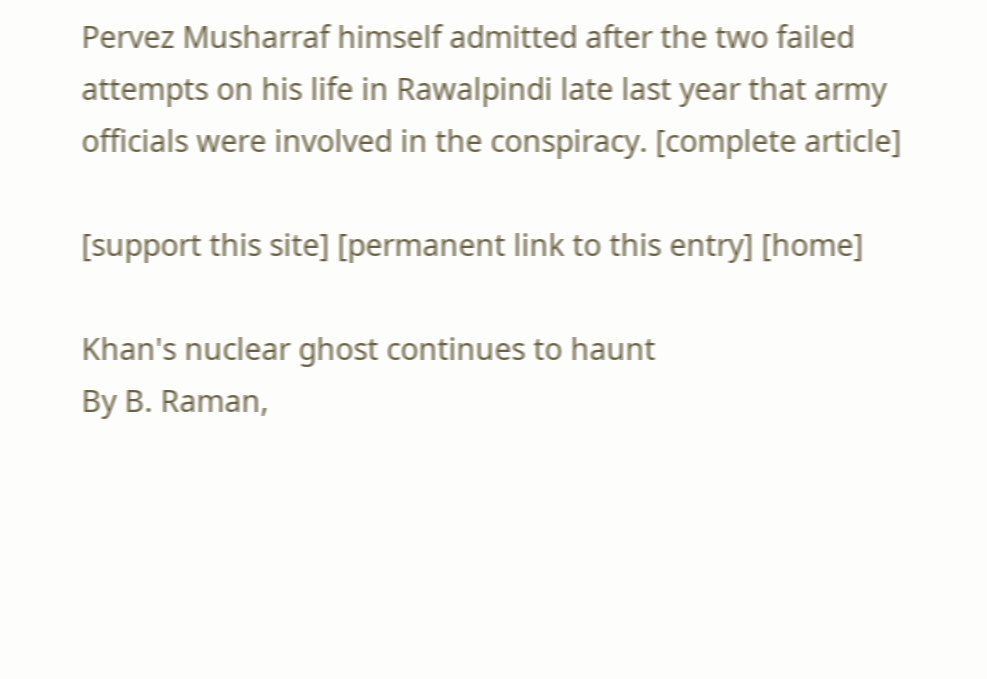Pervez Musharraf himself admitted after the two failed attempts on his life in Rawalpindi late last year that army officials were involved in the conspiracy. [complete article]

[support this site] [permanent link to this entry] [home]

Khan's nuclear ghost continues to haunt
By B. Raman,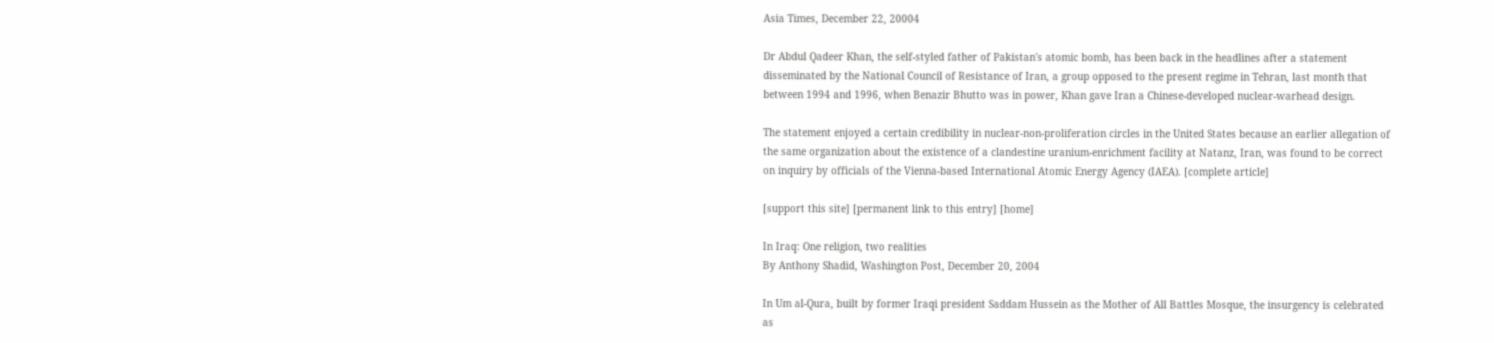Asia Times, December 22, 20004

Dr Abdul Qadeer Khan, the self-styled father of Pakistan's atomic bomb, has been back in the headlines after a statement disseminated by the National Council of Resistance of Iran, a group opposed to the present regime in Tehran, last month that between 1994 and 1996, when Benazir Bhutto was in power, Khan gave Iran a Chinese-developed nuclear-warhead design.

The statement enjoyed a certain credibility in nuclear-non-proliferation circles in the United States because an earlier allegation of the same organization about the existence of a clandestine uranium-enrichment facility at Natanz, Iran, was found to be correct on inquiry by officials of the Vienna-based International Atomic Energy Agency (IAEA). [complete article]

[support this site] [permanent link to this entry] [home]

In Iraq: One religion, two realities
By Anthony Shadid, Washington Post, December 20, 2004

In Um al-Qura, built by former Iraqi president Saddam Hussein as the Mother of All Battles Mosque, the insurgency is celebrated as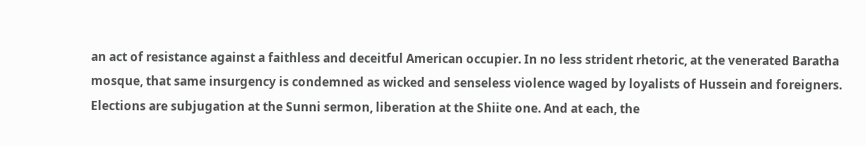an act of resistance against a faithless and deceitful American occupier. In no less strident rhetoric, at the venerated Baratha mosque, that same insurgency is condemned as wicked and senseless violence waged by loyalists of Hussein and foreigners. Elections are subjugation at the Sunni sermon, liberation at the Shiite one. And at each, the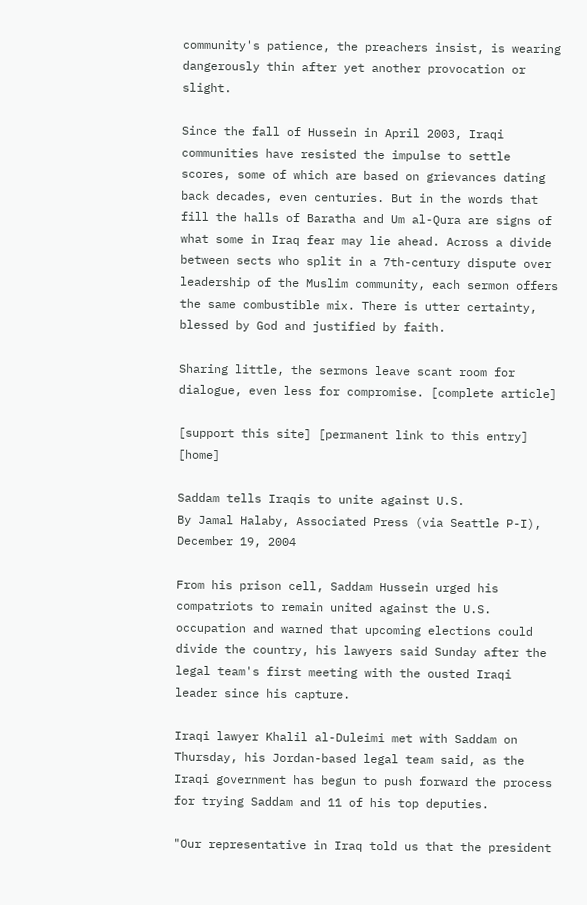community's patience, the preachers insist, is wearing dangerously thin after yet another provocation or slight.

Since the fall of Hussein in April 2003, Iraqi communities have resisted the impulse to settle scores, some of which are based on grievances dating back decades, even centuries. But in the words that fill the halls of Baratha and Um al-Qura are signs of what some in Iraq fear may lie ahead. Across a divide between sects who split in a 7th-century dispute over leadership of the Muslim community, each sermon offers the same combustible mix. There is utter certainty, blessed by God and justified by faith.

Sharing little, the sermons leave scant room for dialogue, even less for compromise. [complete article]

[support this site] [permanent link to this entry] [home]

Saddam tells Iraqis to unite against U.S.
By Jamal Halaby, Associated Press (via Seattle P-I), December 19, 2004

From his prison cell, Saddam Hussein urged his compatriots to remain united against the U.S. occupation and warned that upcoming elections could divide the country, his lawyers said Sunday after the legal team's first meeting with the ousted Iraqi leader since his capture.

Iraqi lawyer Khalil al-Duleimi met with Saddam on Thursday, his Jordan-based legal team said, as the Iraqi government has begun to push forward the process for trying Saddam and 11 of his top deputies.

"Our representative in Iraq told us that the president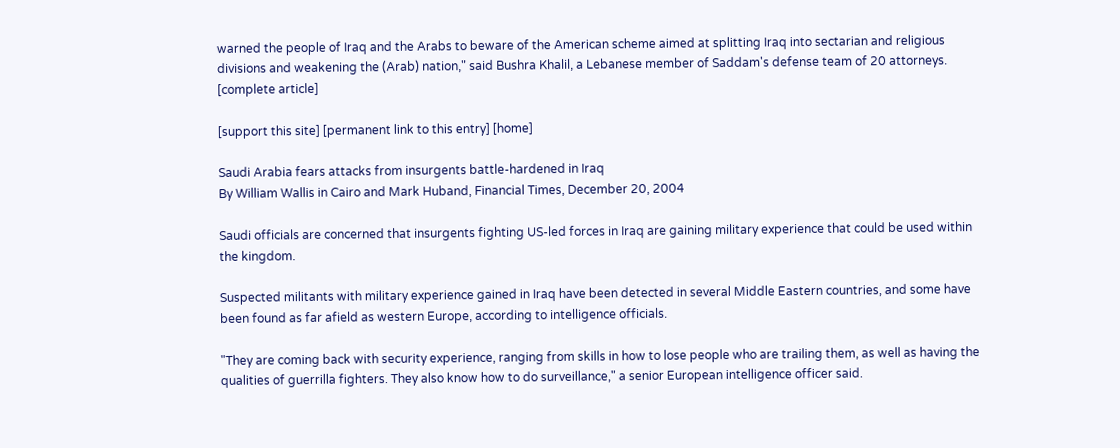warned the people of Iraq and the Arabs to beware of the American scheme aimed at splitting Iraq into sectarian and religious divisions and weakening the (Arab) nation," said Bushra Khalil, a Lebanese member of Saddam's defense team of 20 attorneys. [complete article]

[support this site] [permanent link to this entry] [home]

Saudi Arabia fears attacks from insurgents battle-hardened in Iraq
By William Wallis in Cairo and Mark Huband, Financial Times, December 20, 2004

Saudi officials are concerned that insurgents fighting US-led forces in Iraq are gaining military experience that could be used within the kingdom.

Suspected militants with military experience gained in Iraq have been detected in several Middle Eastern countries, and some have been found as far afield as western Europe, according to intelligence officials.

"They are coming back with security experience, ranging from skills in how to lose people who are trailing them, as well as having the qualities of guerrilla fighters. They also know how to do surveillance," a senior European intelligence officer said.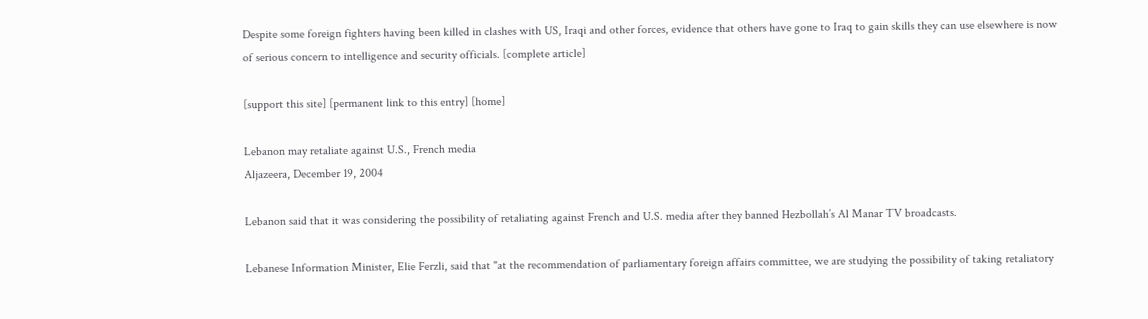Despite some foreign fighters having been killed in clashes with US, Iraqi and other forces, evidence that others have gone to Iraq to gain skills they can use elsewhere is now of serious concern to intelligence and security officials. [complete article]

[support this site] [permanent link to this entry] [home]

Lebanon may retaliate against U.S., French media
Aljazeera, December 19, 2004

Lebanon said that it was considering the possibility of retaliating against French and U.S. media after they banned Hezbollah’s Al Manar TV broadcasts.

Lebanese Information Minister, Elie Ferzli, said that "at the recommendation of parliamentary foreign affairs committee, we are studying the possibility of taking retaliatory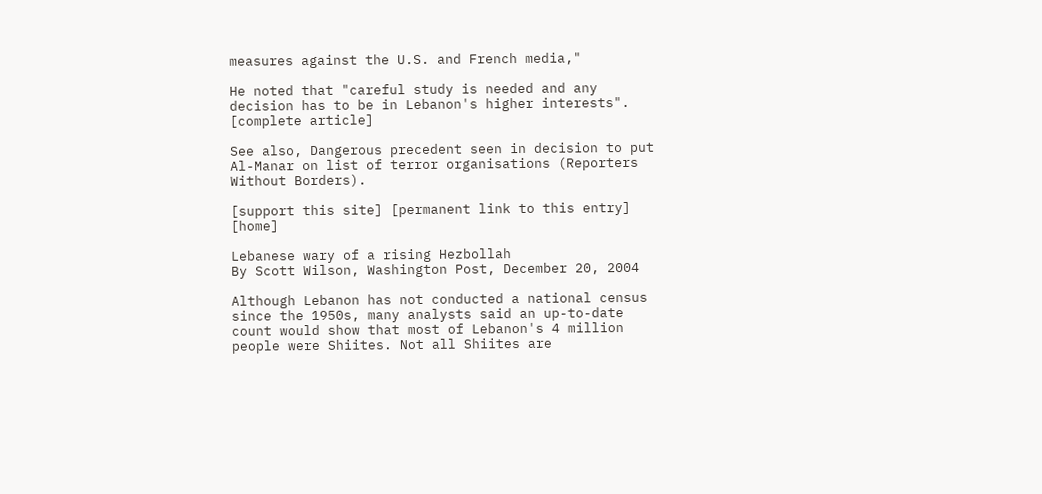measures against the U.S. and French media,"

He noted that "careful study is needed and any decision has to be in Lebanon's higher interests". [complete article]

See also, Dangerous precedent seen in decision to put Al-Manar on list of terror organisations (Reporters Without Borders).

[support this site] [permanent link to this entry] [home]

Lebanese wary of a rising Hezbollah
By Scott Wilson, Washington Post, December 20, 2004

Although Lebanon has not conducted a national census since the 1950s, many analysts said an up-to-date count would show that most of Lebanon's 4 million people were Shiites. Not all Shiites are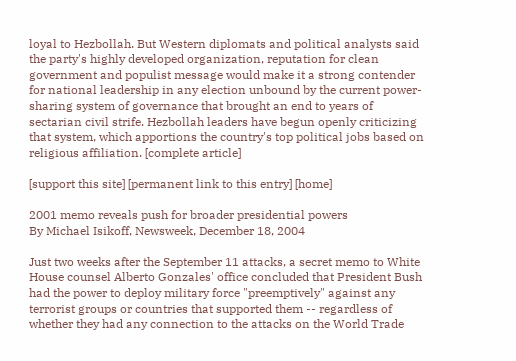loyal to Hezbollah. But Western diplomats and political analysts said the party's highly developed organization, reputation for clean government and populist message would make it a strong contender for national leadership in any election unbound by the current power-sharing system of governance that brought an end to years of sectarian civil strife. Hezbollah leaders have begun openly criticizing that system, which apportions the country's top political jobs based on religious affiliation. [complete article]

[support this site] [permanent link to this entry] [home]

2001 memo reveals push for broader presidential powers
By Michael Isikoff, Newsweek, December 18, 2004

Just two weeks after the September 11 attacks, a secret memo to White House counsel Alberto Gonzales' office concluded that President Bush had the power to deploy military force "preemptively" against any terrorist groups or countries that supported them -- regardless of whether they had any connection to the attacks on the World Trade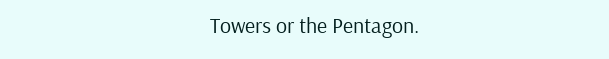Towers or the Pentagon.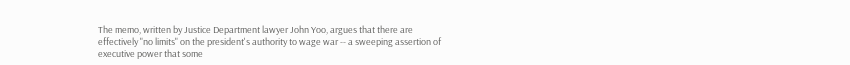The memo, written by Justice Department lawyer John Yoo, argues that there are effectively "no limits" on the president's authority to wage war -- a sweeping assertion of executive power that some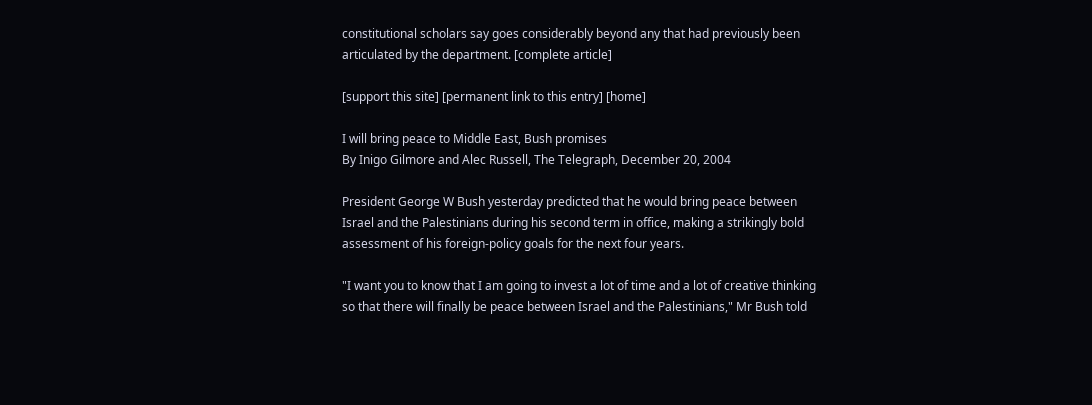constitutional scholars say goes considerably beyond any that had previously been articulated by the department. [complete article]

[support this site] [permanent link to this entry] [home]

I will bring peace to Middle East, Bush promises
By Inigo Gilmore and Alec Russell, The Telegraph, December 20, 2004

President George W Bush yesterday predicted that he would bring peace between Israel and the Palestinians during his second term in office, making a strikingly bold assessment of his foreign-policy goals for the next four years.

"I want you to know that I am going to invest a lot of time and a lot of creative thinking so that there will finally be peace between Israel and the Palestinians," Mr Bush told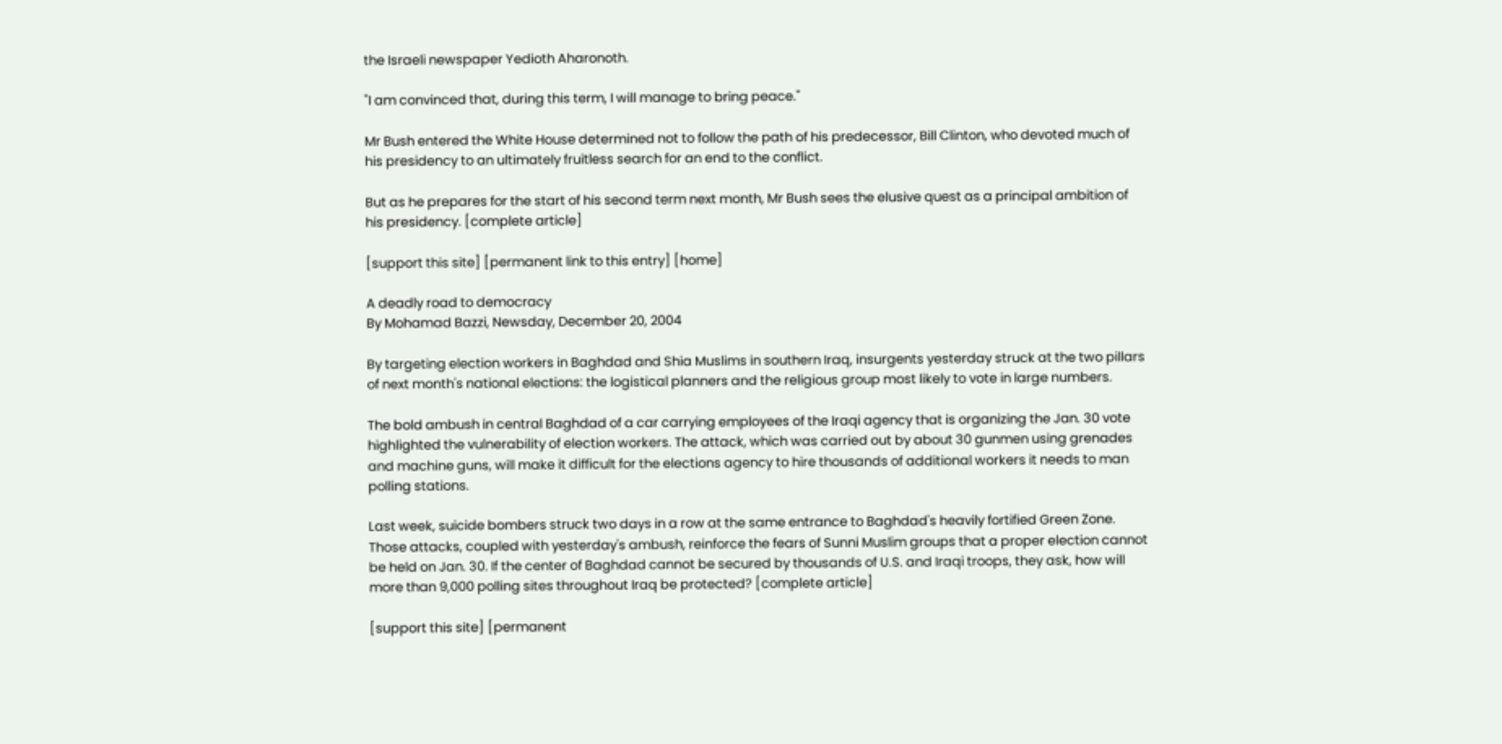the Israeli newspaper Yedioth Aharonoth.

"I am convinced that, during this term, I will manage to bring peace."

Mr Bush entered the White House determined not to follow the path of his predecessor, Bill Clinton, who devoted much of his presidency to an ultimately fruitless search for an end to the conflict.

But as he prepares for the start of his second term next month, Mr Bush sees the elusive quest as a principal ambition of his presidency. [complete article]

[support this site] [permanent link to this entry] [home]

A deadly road to democracy
By Mohamad Bazzi, Newsday, December 20, 2004

By targeting election workers in Baghdad and Shia Muslims in southern Iraq, insurgents yesterday struck at the two pillars of next month's national elections: the logistical planners and the religious group most likely to vote in large numbers.

The bold ambush in central Baghdad of a car carrying employees of the Iraqi agency that is organizing the Jan. 30 vote highlighted the vulnerability of election workers. The attack, which was carried out by about 30 gunmen using grenades and machine guns, will make it difficult for the elections agency to hire thousands of additional workers it needs to man polling stations.

Last week, suicide bombers struck two days in a row at the same entrance to Baghdad's heavily fortified Green Zone. Those attacks, coupled with yesterday's ambush, reinforce the fears of Sunni Muslim groups that a proper election cannot be held on Jan. 30. If the center of Baghdad cannot be secured by thousands of U.S. and Iraqi troops, they ask, how will more than 9,000 polling sites throughout Iraq be protected? [complete article]

[support this site] [permanent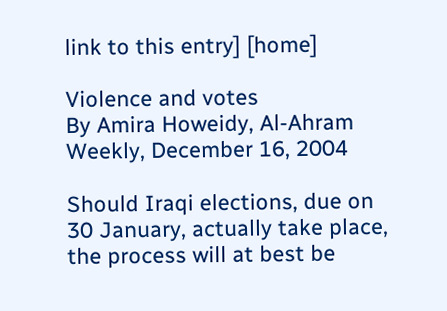link to this entry] [home]

Violence and votes
By Amira Howeidy, Al-Ahram Weekly, December 16, 2004

Should Iraqi elections, due on 30 January, actually take place, the process will at best be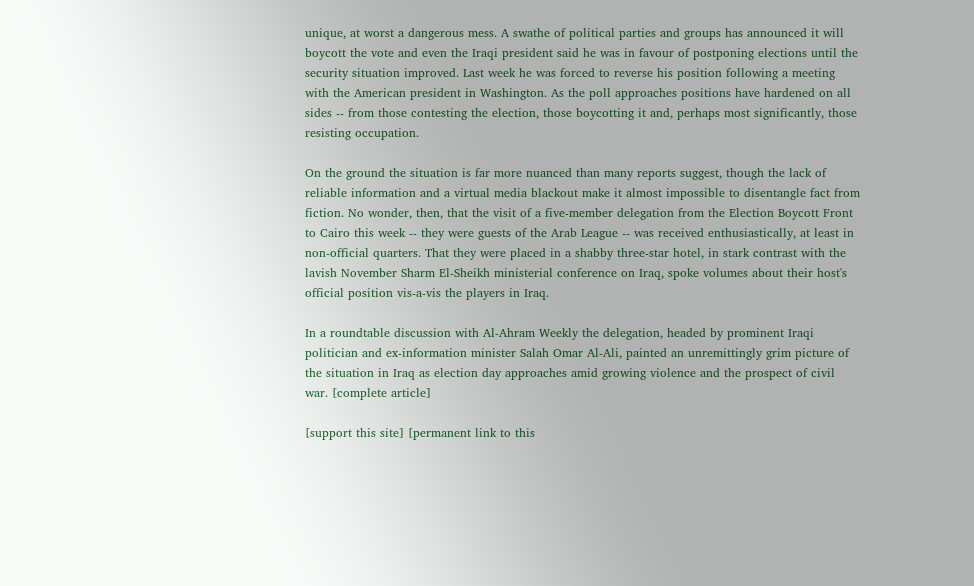unique, at worst a dangerous mess. A swathe of political parties and groups has announced it will boycott the vote and even the Iraqi president said he was in favour of postponing elections until the security situation improved. Last week he was forced to reverse his position following a meeting with the American president in Washington. As the poll approaches positions have hardened on all sides -- from those contesting the election, those boycotting it and, perhaps most significantly, those resisting occupation.

On the ground the situation is far more nuanced than many reports suggest, though the lack of reliable information and a virtual media blackout make it almost impossible to disentangle fact from fiction. No wonder, then, that the visit of a five-member delegation from the Election Boycott Front to Cairo this week -- they were guests of the Arab League -- was received enthusiastically, at least in non-official quarters. That they were placed in a shabby three-star hotel, in stark contrast with the lavish November Sharm El-Sheikh ministerial conference on Iraq, spoke volumes about their host's official position vis-a-vis the players in Iraq.

In a roundtable discussion with Al-Ahram Weekly the delegation, headed by prominent Iraqi politician and ex-information minister Salah Omar Al-Ali, painted an unremittingly grim picture of the situation in Iraq as election day approaches amid growing violence and the prospect of civil war. [complete article]

[support this site] [permanent link to this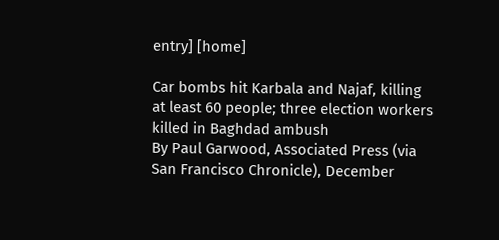entry] [home]

Car bombs hit Karbala and Najaf, killing at least 60 people; three election workers killed in Baghdad ambush
By Paul Garwood, Associated Press (via San Francisco Chronicle), December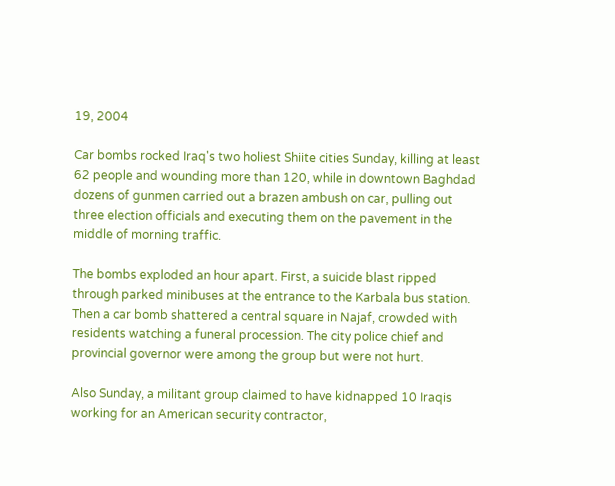19, 2004

Car bombs rocked Iraq's two holiest Shiite cities Sunday, killing at least 62 people and wounding more than 120, while in downtown Baghdad dozens of gunmen carried out a brazen ambush on car, pulling out three election officials and executing them on the pavement in the middle of morning traffic.

The bombs exploded an hour apart. First, a suicide blast ripped through parked minibuses at the entrance to the Karbala bus station. Then a car bomb shattered a central square in Najaf, crowded with residents watching a funeral procession. The city police chief and provincial governor were among the group but were not hurt.

Also Sunday, a militant group claimed to have kidnapped 10 Iraqis working for an American security contractor,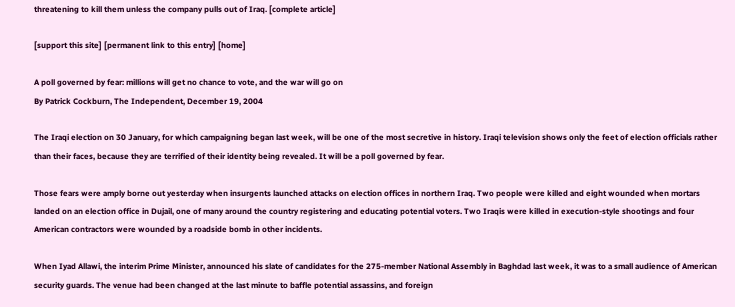threatening to kill them unless the company pulls out of Iraq. [complete article]

[support this site] [permanent link to this entry] [home]

A poll governed by fear: millions will get no chance to vote, and the war will go on
By Patrick Cockburn, The Independent, December 19, 2004

The Iraqi election on 30 January, for which campaigning began last week, will be one of the most secretive in history. Iraqi television shows only the feet of election officials rather than their faces, because they are terrified of their identity being revealed. It will be a poll governed by fear.

Those fears were amply borne out yesterday when insurgents launched attacks on election offices in northern Iraq. Two people were killed and eight wounded when mortars landed on an election office in Dujail, one of many around the country registering and educating potential voters. Two Iraqis were killed in execution-style shootings and four American contractors were wounded by a roadside bomb in other incidents.

When Iyad Allawi, the interim Prime Minister, announced his slate of candidates for the 275-member National Assembly in Baghdad last week, it was to a small audience of American security guards. The venue had been changed at the last minute to baffle potential assassins, and foreign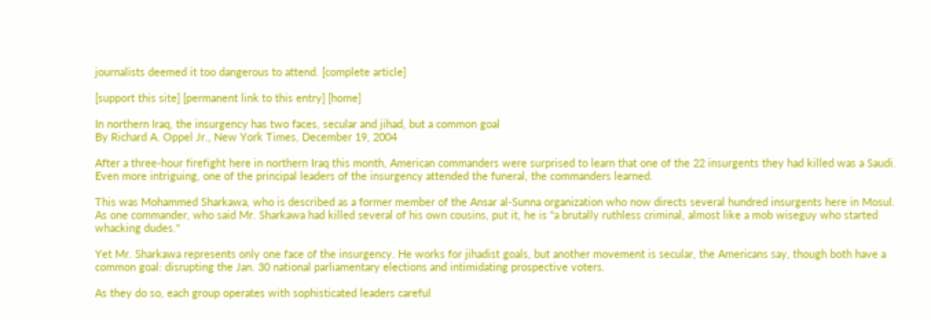journalists deemed it too dangerous to attend. [complete article]

[support this site] [permanent link to this entry] [home]

In northern Iraq, the insurgency has two faces, secular and jihad, but a common goal
By Richard A. Oppel Jr., New York Times, December 19, 2004

After a three-hour firefight here in northern Iraq this month, American commanders were surprised to learn that one of the 22 insurgents they had killed was a Saudi. Even more intriguing, one of the principal leaders of the insurgency attended the funeral, the commanders learned.

This was Mohammed Sharkawa, who is described as a former member of the Ansar al-Sunna organization who now directs several hundred insurgents here in Mosul. As one commander, who said Mr. Sharkawa had killed several of his own cousins, put it, he is "a brutally ruthless criminal, almost like a mob wiseguy who started whacking dudes."

Yet Mr. Sharkawa represents only one face of the insurgency. He works for jihadist goals, but another movement is secular, the Americans say, though both have a common goal: disrupting the Jan. 30 national parliamentary elections and intimidating prospective voters.

As they do so, each group operates with sophisticated leaders careful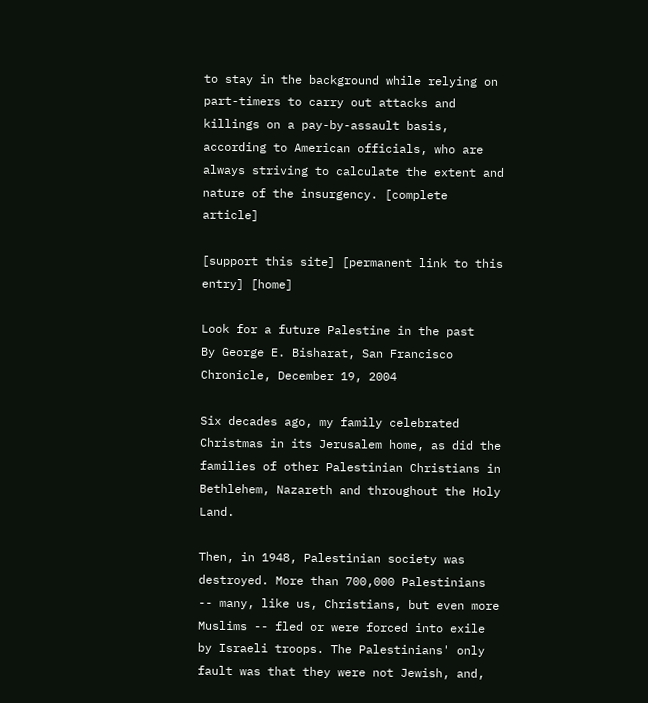to stay in the background while relying on part-timers to carry out attacks and killings on a pay-by-assault basis, according to American officials, who are always striving to calculate the extent and nature of the insurgency. [complete article]

[support this site] [permanent link to this entry] [home]

Look for a future Palestine in the past
By George E. Bisharat, San Francisco Chronicle, December 19, 2004

Six decades ago, my family celebrated Christmas in its Jerusalem home, as did the families of other Palestinian Christians in Bethlehem, Nazareth and throughout the Holy Land.

Then, in 1948, Palestinian society was destroyed. More than 700,000 Palestinians -- many, like us, Christians, but even more Muslims -- fled or were forced into exile by Israeli troops. The Palestinians' only fault was that they were not Jewish, and,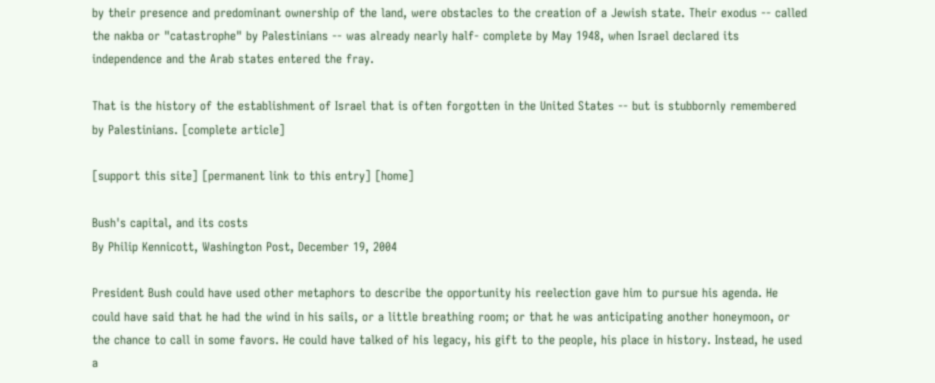by their presence and predominant ownership of the land, were obstacles to the creation of a Jewish state. Their exodus -- called the nakba or "catastrophe" by Palestinians -- was already nearly half- complete by May 1948, when Israel declared its independence and the Arab states entered the fray.

That is the history of the establishment of Israel that is often forgotten in the United States -- but is stubbornly remembered by Palestinians. [complete article]

[support this site] [permanent link to this entry] [home]

Bush's capital, and its costs
By Philip Kennicott, Washington Post, December 19, 2004

President Bush could have used other metaphors to describe the opportunity his reelection gave him to pursue his agenda. He could have said that he had the wind in his sails, or a little breathing room; or that he was anticipating another honeymoon, or the chance to call in some favors. He could have talked of his legacy, his gift to the people, his place in history. Instead, he used a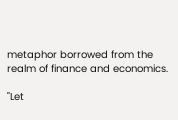metaphor borrowed from the realm of finance and economics.

"Let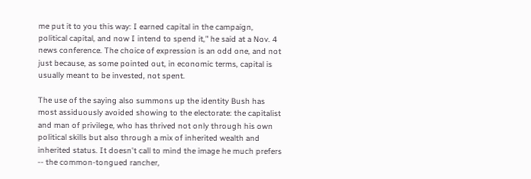me put it to you this way: I earned capital in the campaign, political capital, and now I intend to spend it," he said at a Nov. 4 news conference. The choice of expression is an odd one, and not just because, as some pointed out, in economic terms, capital is usually meant to be invested, not spent.

The use of the saying also summons up the identity Bush has most assiduously avoided showing to the electorate: the capitalist and man of privilege, who has thrived not only through his own political skills but also through a mix of inherited wealth and inherited status. It doesn't call to mind the image he much prefers -- the common-tongued rancher,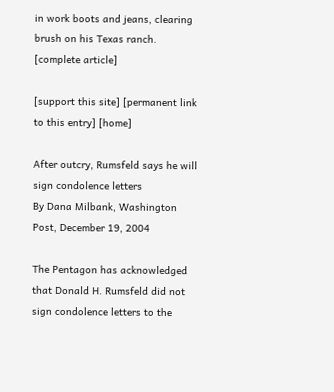in work boots and jeans, clearing brush on his Texas ranch. [complete article]

[support this site] [permanent link to this entry] [home]

After outcry, Rumsfeld says he will sign condolence letters
By Dana Milbank, Washington Post, December 19, 2004

The Pentagon has acknowledged that Donald H. Rumsfeld did not sign condolence letters to the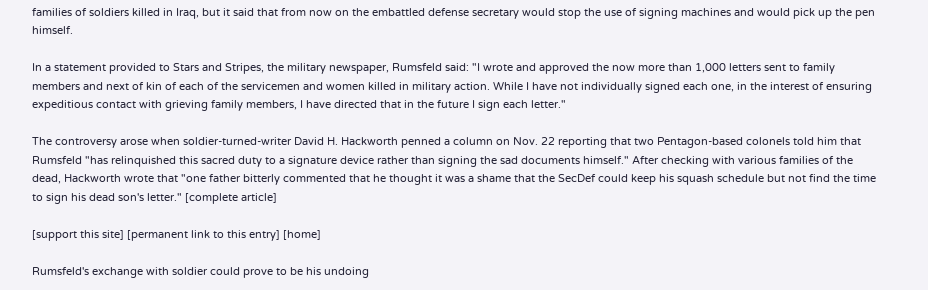families of soldiers killed in Iraq, but it said that from now on the embattled defense secretary would stop the use of signing machines and would pick up the pen himself.

In a statement provided to Stars and Stripes, the military newspaper, Rumsfeld said: "I wrote and approved the now more than 1,000 letters sent to family members and next of kin of each of the servicemen and women killed in military action. While I have not individually signed each one, in the interest of ensuring expeditious contact with grieving family members, I have directed that in the future I sign each letter."

The controversy arose when soldier-turned-writer David H. Hackworth penned a column on Nov. 22 reporting that two Pentagon-based colonels told him that Rumsfeld "has relinquished this sacred duty to a signature device rather than signing the sad documents himself." After checking with various families of the dead, Hackworth wrote that "one father bitterly commented that he thought it was a shame that the SecDef could keep his squash schedule but not find the time to sign his dead son's letter." [complete article]

[support this site] [permanent link to this entry] [home]

Rumsfeld's exchange with soldier could prove to be his undoing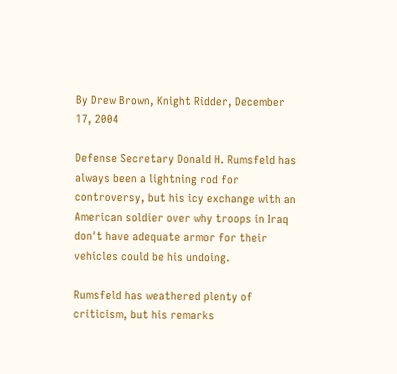By Drew Brown, Knight Ridder, December 17, 2004

Defense Secretary Donald H. Rumsfeld has always been a lightning rod for controversy, but his icy exchange with an American soldier over why troops in Iraq don't have adequate armor for their vehicles could be his undoing.

Rumsfeld has weathered plenty of criticism, but his remarks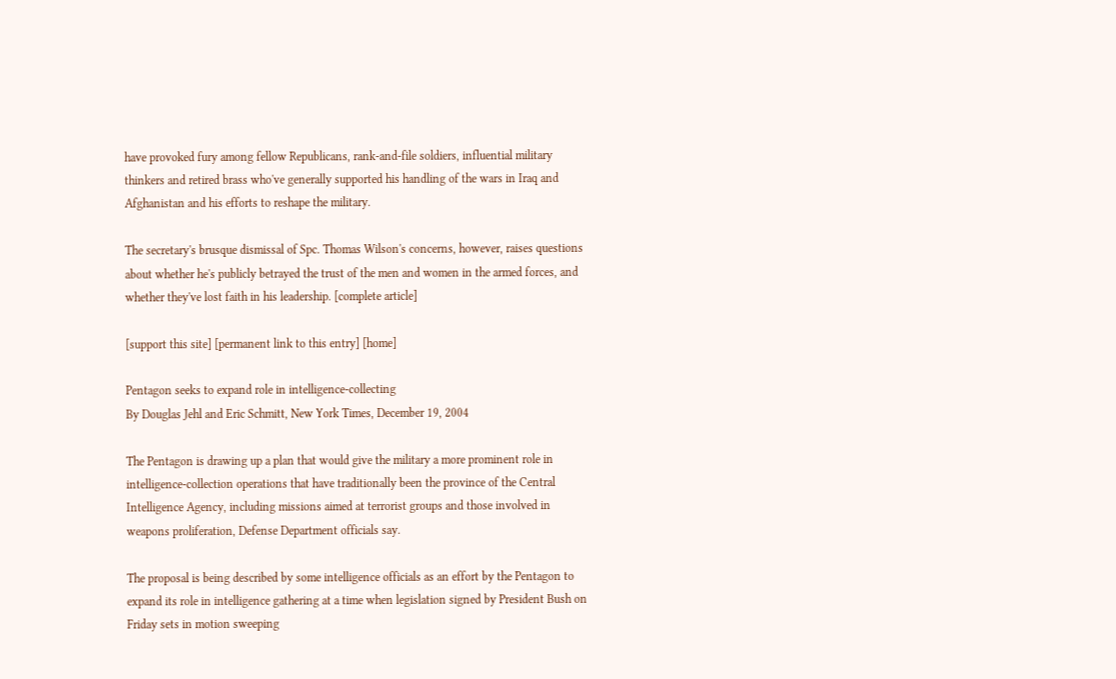have provoked fury among fellow Republicans, rank-and-file soldiers, influential military thinkers and retired brass who've generally supported his handling of the wars in Iraq and Afghanistan and his efforts to reshape the military.

The secretary's brusque dismissal of Spc. Thomas Wilson's concerns, however, raises questions about whether he's publicly betrayed the trust of the men and women in the armed forces, and whether they've lost faith in his leadership. [complete article]

[support this site] [permanent link to this entry] [home]

Pentagon seeks to expand role in intelligence-collecting
By Douglas Jehl and Eric Schmitt, New York Times, December 19, 2004

The Pentagon is drawing up a plan that would give the military a more prominent role in intelligence-collection operations that have traditionally been the province of the Central Intelligence Agency, including missions aimed at terrorist groups and those involved in weapons proliferation, Defense Department officials say.

The proposal is being described by some intelligence officials as an effort by the Pentagon to expand its role in intelligence gathering at a time when legislation signed by President Bush on Friday sets in motion sweeping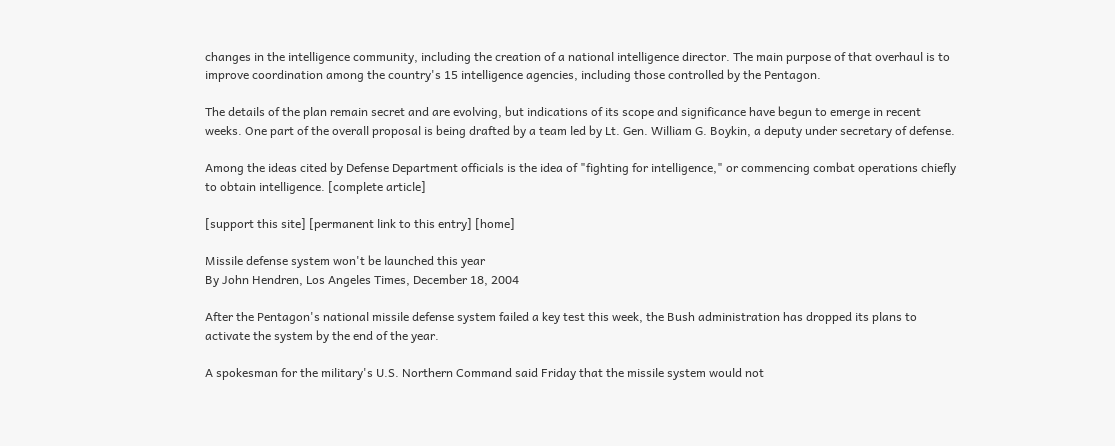changes in the intelligence community, including the creation of a national intelligence director. The main purpose of that overhaul is to improve coordination among the country's 15 intelligence agencies, including those controlled by the Pentagon.

The details of the plan remain secret and are evolving, but indications of its scope and significance have begun to emerge in recent weeks. One part of the overall proposal is being drafted by a team led by Lt. Gen. William G. Boykin, a deputy under secretary of defense.

Among the ideas cited by Defense Department officials is the idea of "fighting for intelligence," or commencing combat operations chiefly to obtain intelligence. [complete article]

[support this site] [permanent link to this entry] [home]

Missile defense system won't be launched this year
By John Hendren, Los Angeles Times, December 18, 2004

After the Pentagon's national missile defense system failed a key test this week, the Bush administration has dropped its plans to activate the system by the end of the year.

A spokesman for the military's U.S. Northern Command said Friday that the missile system would not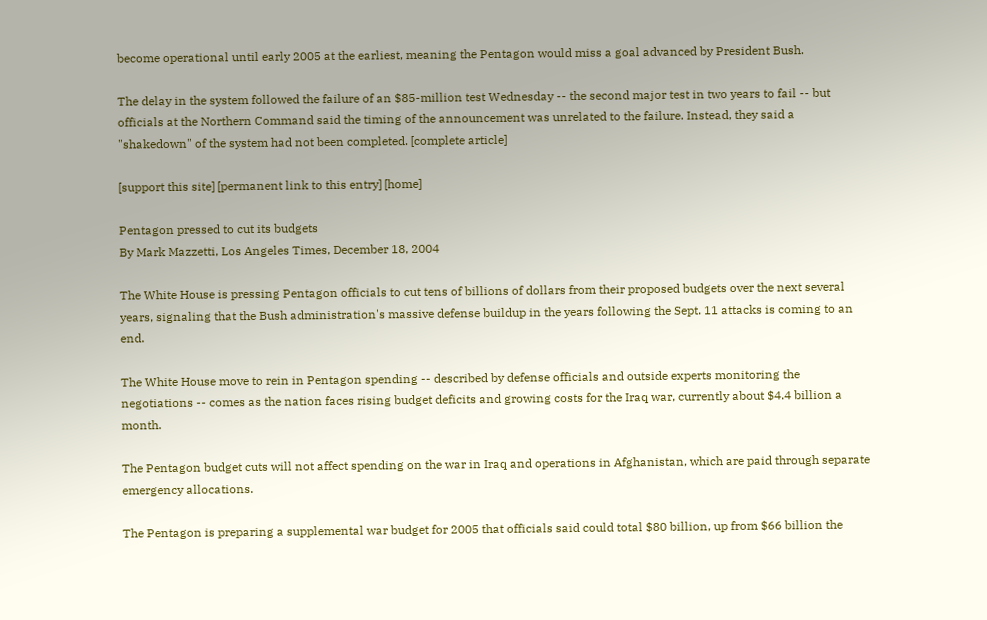become operational until early 2005 at the earliest, meaning the Pentagon would miss a goal advanced by President Bush.

The delay in the system followed the failure of an $85-million test Wednesday -- the second major test in two years to fail -- but officials at the Northern Command said the timing of the announcement was unrelated to the failure. Instead, they said a "shakedown" of the system had not been completed. [complete article]

[support this site] [permanent link to this entry] [home]

Pentagon pressed to cut its budgets
By Mark Mazzetti, Los Angeles Times, December 18, 2004

The White House is pressing Pentagon officials to cut tens of billions of dollars from their proposed budgets over the next several years, signaling that the Bush administration's massive defense buildup in the years following the Sept. 11 attacks is coming to an end.

The White House move to rein in Pentagon spending -- described by defense officials and outside experts monitoring the negotiations -- comes as the nation faces rising budget deficits and growing costs for the Iraq war, currently about $4.4 billion a month.

The Pentagon budget cuts will not affect spending on the war in Iraq and operations in Afghanistan, which are paid through separate emergency allocations.

The Pentagon is preparing a supplemental war budget for 2005 that officials said could total $80 billion, up from $66 billion the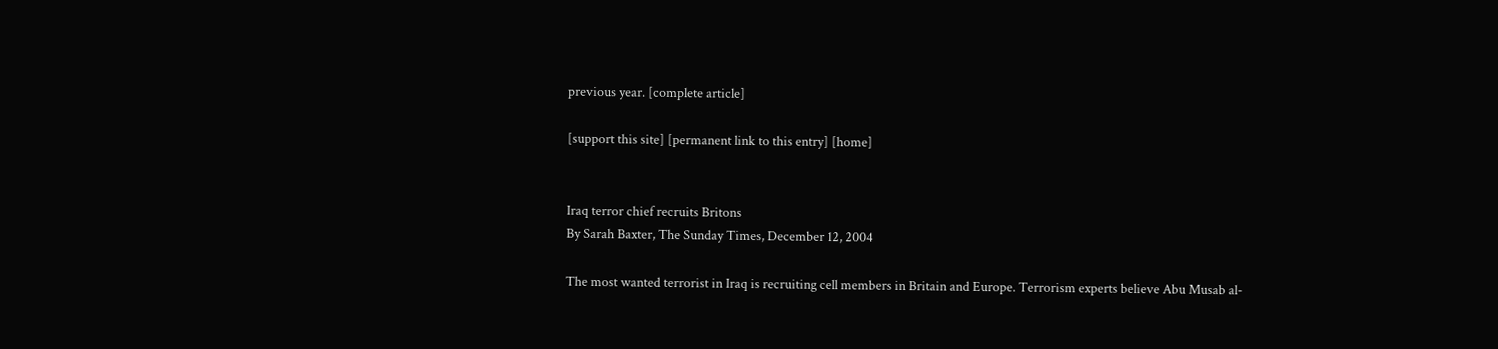previous year. [complete article]

[support this site] [permanent link to this entry] [home]


Iraq terror chief recruits Britons
By Sarah Baxter, The Sunday Times, December 12, 2004

The most wanted terrorist in Iraq is recruiting cell members in Britain and Europe. Terrorism experts believe Abu Musab al-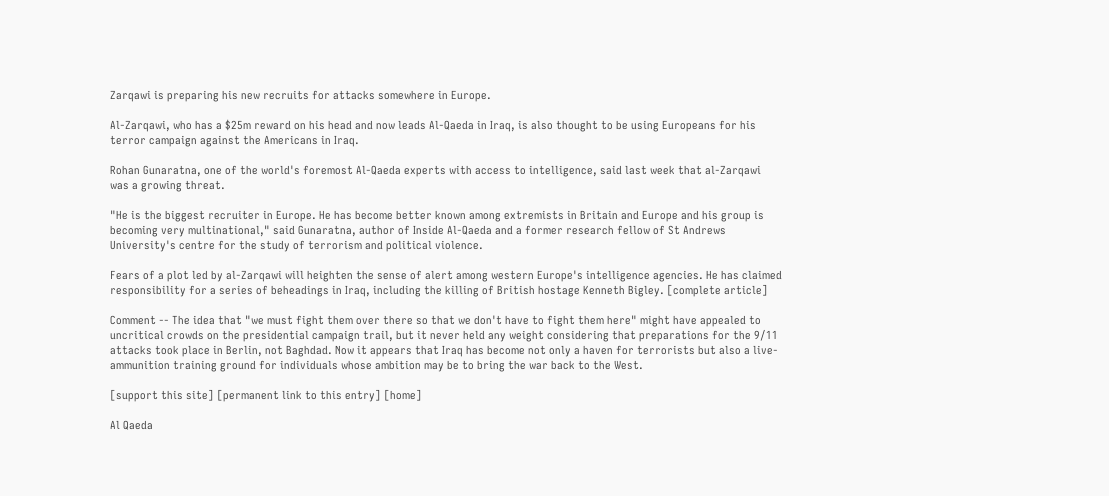Zarqawi is preparing his new recruits for attacks somewhere in Europe.

Al-Zarqawi, who has a $25m reward on his head and now leads Al-Qaeda in Iraq, is also thought to be using Europeans for his terror campaign against the Americans in Iraq.

Rohan Gunaratna, one of the world's foremost Al-Qaeda experts with access to intelligence, said last week that al-Zarqawi was a growing threat.

"He is the biggest recruiter in Europe. He has become better known among extremists in Britain and Europe and his group is becoming very multinational," said Gunaratna, author of Inside Al-Qaeda and a former research fellow of St Andrews University's centre for the study of terrorism and political violence.

Fears of a plot led by al-Zarqawi will heighten the sense of alert among western Europe's intelligence agencies. He has claimed responsibility for a series of beheadings in Iraq, including the killing of British hostage Kenneth Bigley. [complete article]

Comment -- The idea that "we must fight them over there so that we don't have to fight them here" might have appealed to uncritical crowds on the presidential campaign trail, but it never held any weight considering that preparations for the 9/11 attacks took place in Berlin, not Baghdad. Now it appears that Iraq has become not only a haven for terrorists but also a live-ammunition training ground for individuals whose ambition may be to bring the war back to the West.

[support this site] [permanent link to this entry] [home]

Al Qaeda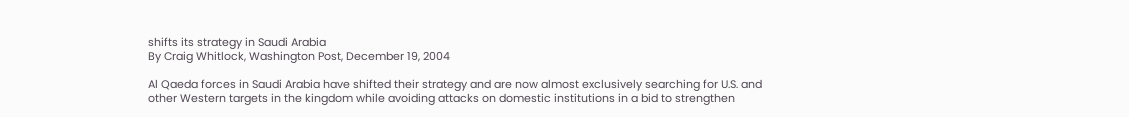shifts its strategy in Saudi Arabia
By Craig Whitlock, Washington Post, December 19, 2004

Al Qaeda forces in Saudi Arabia have shifted their strategy and are now almost exclusively searching for U.S. and other Western targets in the kingdom while avoiding attacks on domestic institutions in a bid to strengthen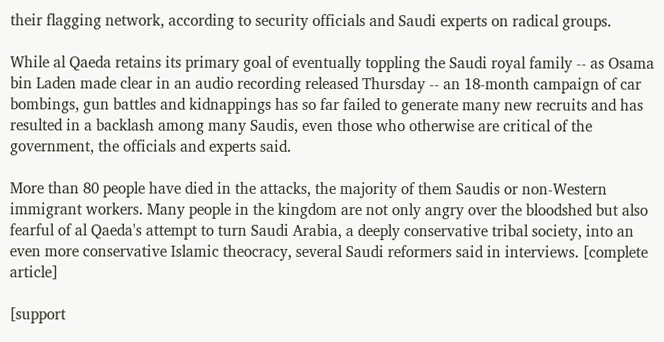their flagging network, according to security officials and Saudi experts on radical groups.

While al Qaeda retains its primary goal of eventually toppling the Saudi royal family -- as Osama bin Laden made clear in an audio recording released Thursday -- an 18-month campaign of car bombings, gun battles and kidnappings has so far failed to generate many new recruits and has resulted in a backlash among many Saudis, even those who otherwise are critical of the government, the officials and experts said.

More than 80 people have died in the attacks, the majority of them Saudis or non-Western immigrant workers. Many people in the kingdom are not only angry over the bloodshed but also fearful of al Qaeda's attempt to turn Saudi Arabia, a deeply conservative tribal society, into an even more conservative Islamic theocracy, several Saudi reformers said in interviews. [complete article]

[support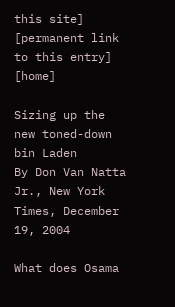this site] [permanent link to this entry] [home]

Sizing up the new toned-down bin Laden
By Don Van Natta Jr., New York Times, December 19, 2004

What does Osama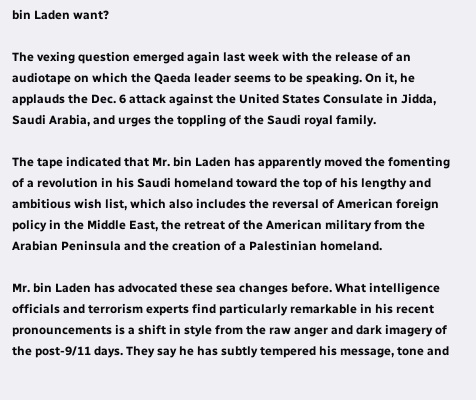bin Laden want?

The vexing question emerged again last week with the release of an audiotape on which the Qaeda leader seems to be speaking. On it, he applauds the Dec. 6 attack against the United States Consulate in Jidda, Saudi Arabia, and urges the toppling of the Saudi royal family.

The tape indicated that Mr. bin Laden has apparently moved the fomenting of a revolution in his Saudi homeland toward the top of his lengthy and ambitious wish list, which also includes the reversal of American foreign policy in the Middle East, the retreat of the American military from the Arabian Peninsula and the creation of a Palestinian homeland.

Mr. bin Laden has advocated these sea changes before. What intelligence officials and terrorism experts find particularly remarkable in his recent pronouncements is a shift in style from the raw anger and dark imagery of the post-9/11 days. They say he has subtly tempered his message, tone and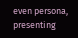even persona, presenting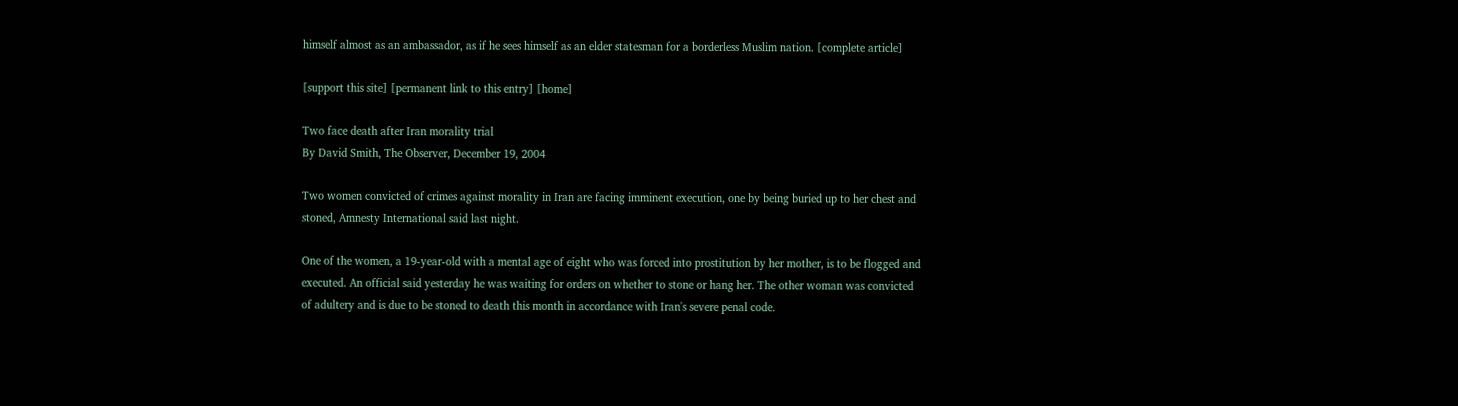himself almost as an ambassador, as if he sees himself as an elder statesman for a borderless Muslim nation. [complete article]

[support this site] [permanent link to this entry] [home]

Two face death after Iran morality trial
By David Smith, The Observer, December 19, 2004

Two women convicted of crimes against morality in Iran are facing imminent execution, one by being buried up to her chest and stoned, Amnesty International said last night.

One of the women, a 19-year-old with a mental age of eight who was forced into prostitution by her mother, is to be flogged and executed. An official said yesterday he was waiting for orders on whether to stone or hang her. The other woman was convicted of adultery and is due to be stoned to death this month in accordance with Iran's severe penal code.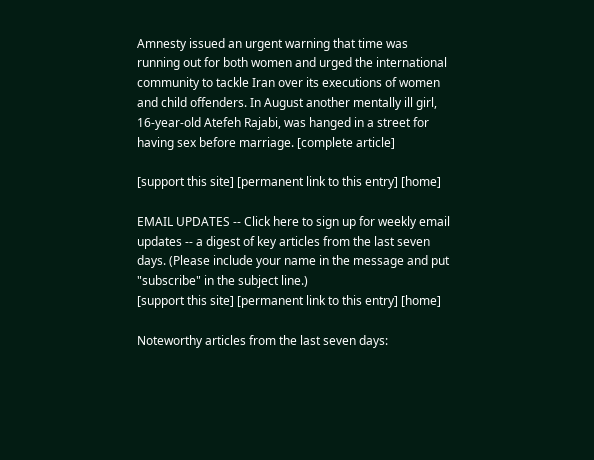Amnesty issued an urgent warning that time was running out for both women and urged the international community to tackle Iran over its executions of women and child offenders. In August another mentally ill girl, 16-year-old Atefeh Rajabi, was hanged in a street for having sex before marriage. [complete article]

[support this site] [permanent link to this entry] [home]

EMAIL UPDATES -- Click here to sign up for weekly email updates -- a digest of key articles from the last seven days. (Please include your name in the message and put "subscribe" in the subject line.)
[support this site] [permanent link to this entry] [home]

Noteworthy articles from the last seven days: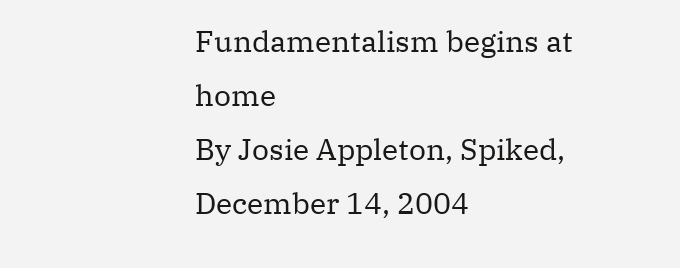Fundamentalism begins at home
By Josie Appleton, Spiked, December 14, 2004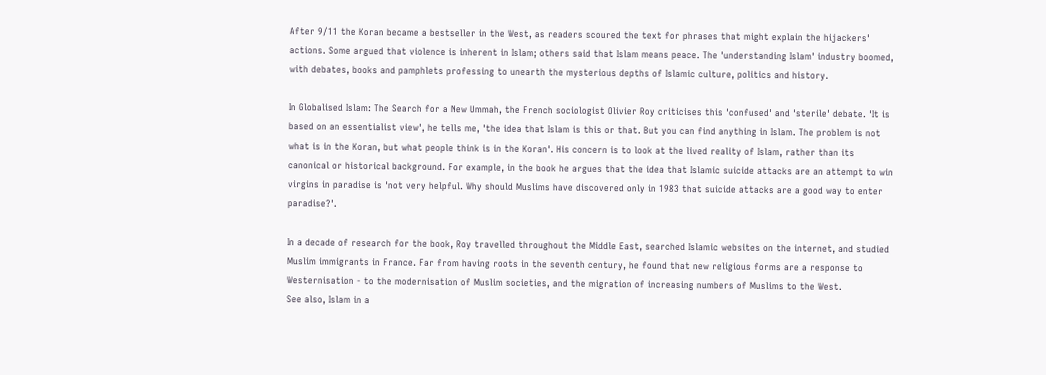After 9/11 the Koran became a bestseller in the West, as readers scoured the text for phrases that might explain the hijackers' actions. Some argued that violence is inherent in Islam; others said that Islam means peace. The 'understanding Islam' industry boomed, with debates, books and pamphlets professing to unearth the mysterious depths of Islamic culture, politics and history.

In Globalised Islam: The Search for a New Ummah, the French sociologist Olivier Roy criticises this 'confused' and 'sterile' debate. 'It is based on an essentialist view', he tells me, 'the idea that Islam is this or that. But you can find anything in Islam. The problem is not what is in the Koran, but what people think is in the Koran'. His concern is to look at the lived reality of Islam, rather than its canonical or historical background. For example, in the book he argues that the idea that Islamic suicide attacks are an attempt to win virgins in paradise is 'not very helpful. Why should Muslims have discovered only in 1983 that suicide attacks are a good way to enter paradise?'.

In a decade of research for the book, Roy travelled throughout the Middle East, searched Islamic websites on the internet, and studied Muslim immigrants in France. Far from having roots in the seventh century, he found that new religious forms are a response to Westernisation - to the modernisation of Muslim societies, and the migration of increasing numbers of Muslims to the West.
See also, Islam in a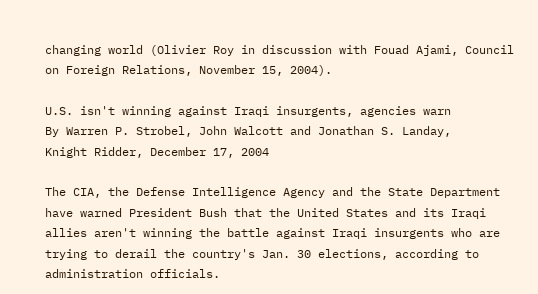changing world (Olivier Roy in discussion with Fouad Ajami, Council on Foreign Relations, November 15, 2004).

U.S. isn't winning against Iraqi insurgents, agencies warn
By Warren P. Strobel, John Walcott and Jonathan S. Landay,
Knight Ridder, December 17, 2004

The CIA, the Defense Intelligence Agency and the State Department have warned President Bush that the United States and its Iraqi allies aren't winning the battle against Iraqi insurgents who are trying to derail the country's Jan. 30 elections, according to administration officials.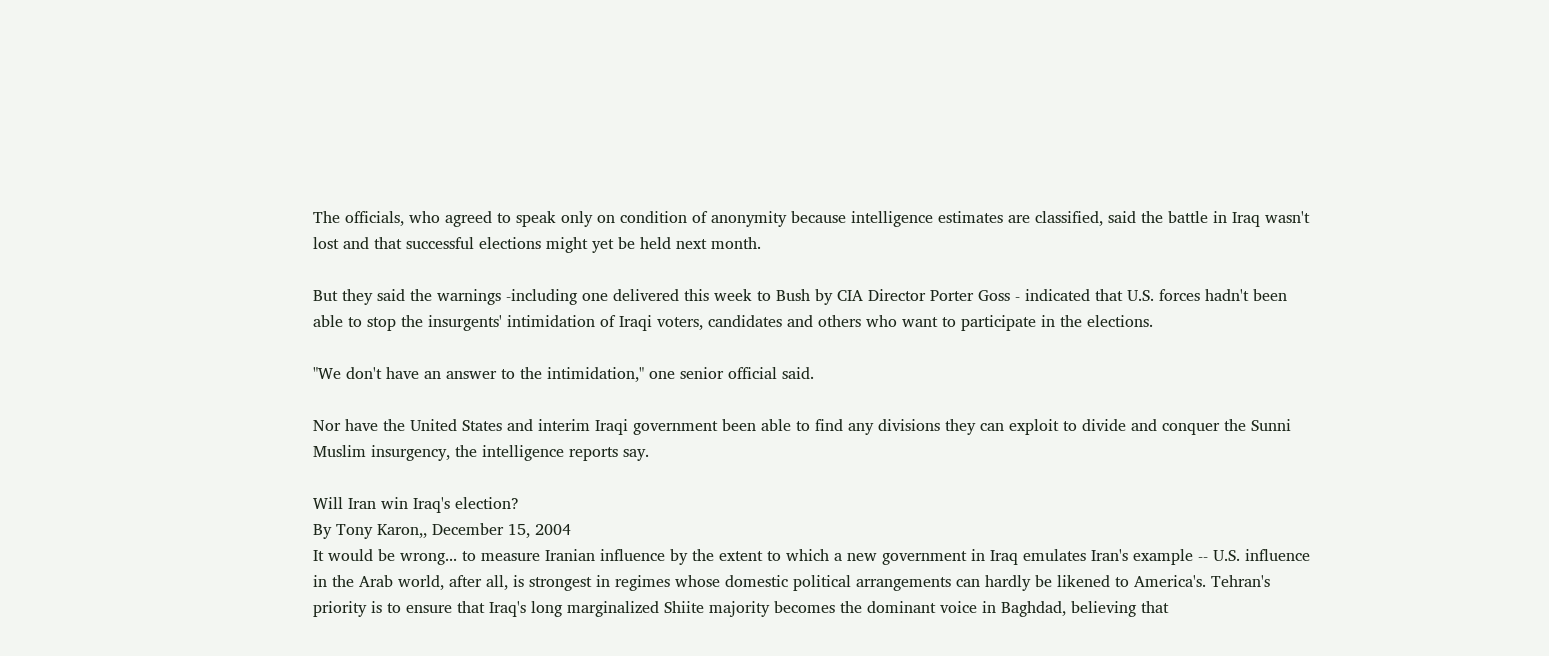The officials, who agreed to speak only on condition of anonymity because intelligence estimates are classified, said the battle in Iraq wasn't lost and that successful elections might yet be held next month.

But they said the warnings -including one delivered this week to Bush by CIA Director Porter Goss - indicated that U.S. forces hadn't been able to stop the insurgents' intimidation of Iraqi voters, candidates and others who want to participate in the elections.

"We don't have an answer to the intimidation," one senior official said.

Nor have the United States and interim Iraqi government been able to find any divisions they can exploit to divide and conquer the Sunni Muslim insurgency, the intelligence reports say.

Will Iran win Iraq's election?
By Tony Karon,, December 15, 2004
It would be wrong... to measure Iranian influence by the extent to which a new government in Iraq emulates Iran's example -- U.S. influence in the Arab world, after all, is strongest in regimes whose domestic political arrangements can hardly be likened to America's. Tehran's priority is to ensure that Iraq's long marginalized Shiite majority becomes the dominant voice in Baghdad, believing that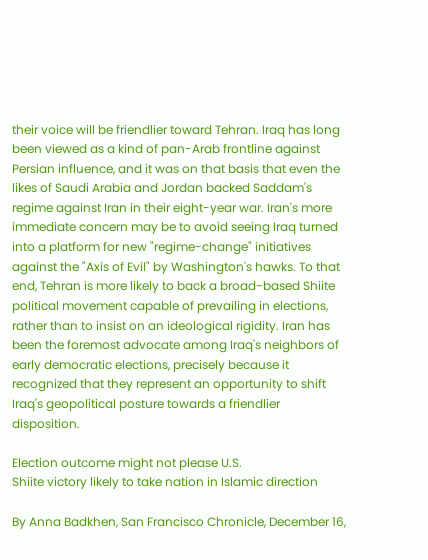their voice will be friendlier toward Tehran. Iraq has long been viewed as a kind of pan-Arab frontline against Persian influence, and it was on that basis that even the likes of Saudi Arabia and Jordan backed Saddam's regime against Iran in their eight-year war. Iran's more immediate concern may be to avoid seeing Iraq turned into a platform for new "regime-change" initiatives against the "Axis of Evil" by Washington's hawks. To that end, Tehran is more likely to back a broad-based Shiite political movement capable of prevailing in elections, rather than to insist on an ideological rigidity. Iran has been the foremost advocate among Iraq's neighbors of early democratic elections, precisely because it recognized that they represent an opportunity to shift Iraq's geopolitical posture towards a friendlier disposition.

Election outcome might not please U.S.
Shiite victory likely to take nation in Islamic direction

By Anna Badkhen, San Francisco Chronicle, December 16,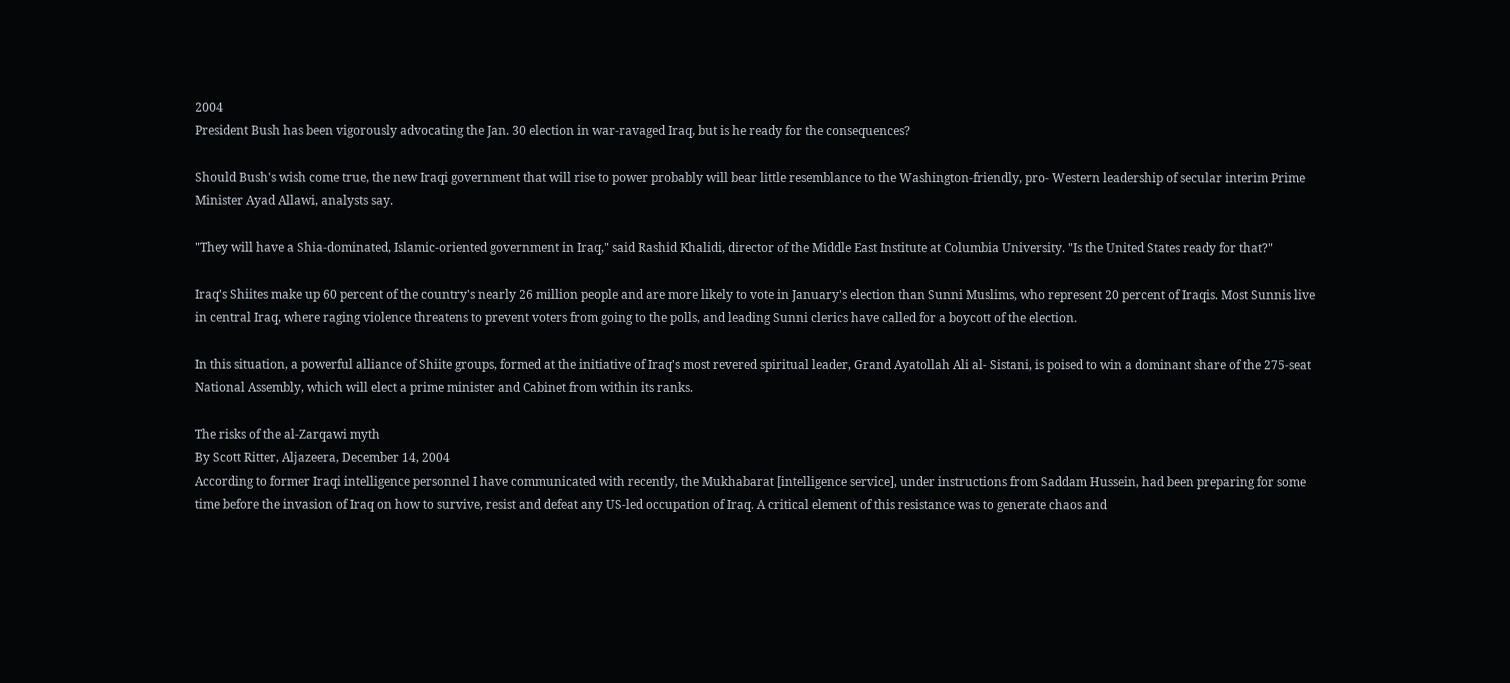2004
President Bush has been vigorously advocating the Jan. 30 election in war-ravaged Iraq, but is he ready for the consequences?

Should Bush's wish come true, the new Iraqi government that will rise to power probably will bear little resemblance to the Washington-friendly, pro- Western leadership of secular interim Prime Minister Ayad Allawi, analysts say.

"They will have a Shia-dominated, Islamic-oriented government in Iraq," said Rashid Khalidi, director of the Middle East Institute at Columbia University. "Is the United States ready for that?"

Iraq's Shiites make up 60 percent of the country's nearly 26 million people and are more likely to vote in January's election than Sunni Muslims, who represent 20 percent of Iraqis. Most Sunnis live in central Iraq, where raging violence threatens to prevent voters from going to the polls, and leading Sunni clerics have called for a boycott of the election.

In this situation, a powerful alliance of Shiite groups, formed at the initiative of Iraq's most revered spiritual leader, Grand Ayatollah Ali al- Sistani, is poised to win a dominant share of the 275-seat National Assembly, which will elect a prime minister and Cabinet from within its ranks.

The risks of the al-Zarqawi myth
By Scott Ritter, Aljazeera, December 14, 2004
According to former Iraqi intelligence personnel I have communicated with recently, the Mukhabarat [intelligence service], under instructions from Saddam Hussein, had been preparing for some time before the invasion of Iraq on how to survive, resist and defeat any US-led occupation of Iraq. A critical element of this resistance was to generate chaos and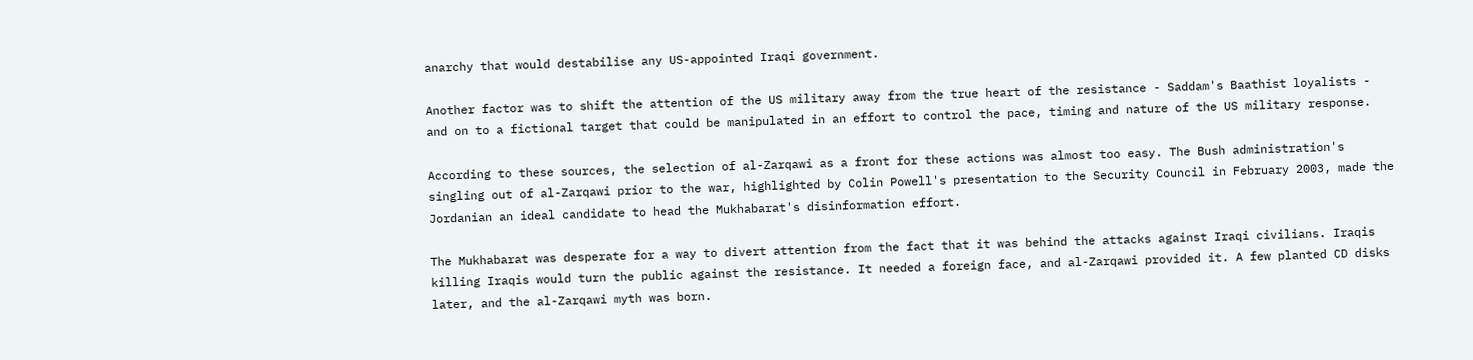anarchy that would destabilise any US-appointed Iraqi government.

Another factor was to shift the attention of the US military away from the true heart of the resistance - Saddam's Baathist loyalists - and on to a fictional target that could be manipulated in an effort to control the pace, timing and nature of the US military response.

According to these sources, the selection of al-Zarqawi as a front for these actions was almost too easy. The Bush administration's singling out of al-Zarqawi prior to the war, highlighted by Colin Powell's presentation to the Security Council in February 2003, made the Jordanian an ideal candidate to head the Mukhabarat's disinformation effort.

The Mukhabarat was desperate for a way to divert attention from the fact that it was behind the attacks against Iraqi civilians. Iraqis killing Iraqis would turn the public against the resistance. It needed a foreign face, and al-Zarqawi provided it. A few planted CD disks later, and the al-Zarqawi myth was born.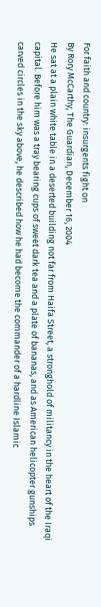For faith and country: insurgents fight on
By Rory McCarthy, The Guardian, December 16, 2004
He sat at a plain white table in a deserted building not far from Haifa Street, a stronghold of militancy in the heart of the Iraqi capital. Before him was a tray bearing cups of sweet dark tea and a plate of bananas, and as American helicopter gunships carved circles in the sky above, he described how he had become the commander of a hardline Islamic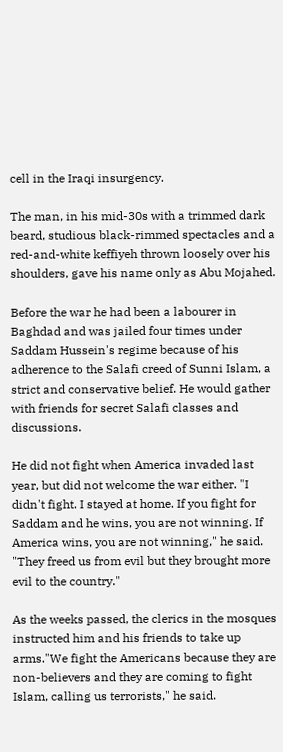cell in the Iraqi insurgency.

The man, in his mid-30s with a trimmed dark beard, studious black-rimmed spectacles and a red-and-white keffiyeh thrown loosely over his shoulders, gave his name only as Abu Mojahed.

Before the war he had been a labourer in Baghdad and was jailed four times under Saddam Hussein's regime because of his adherence to the Salafi creed of Sunni Islam, a strict and conservative belief. He would gather with friends for secret Salafi classes and discussions.

He did not fight when America invaded last year, but did not welcome the war either. "I didn't fight. I stayed at home. If you fight for Saddam and he wins, you are not winning. If America wins, you are not winning," he said. "They freed us from evil but they brought more evil to the country."

As the weeks passed, the clerics in the mosques instructed him and his friends to take up arms."We fight the Americans because they are non-believers and they are coming to fight Islam, calling us terrorists," he said.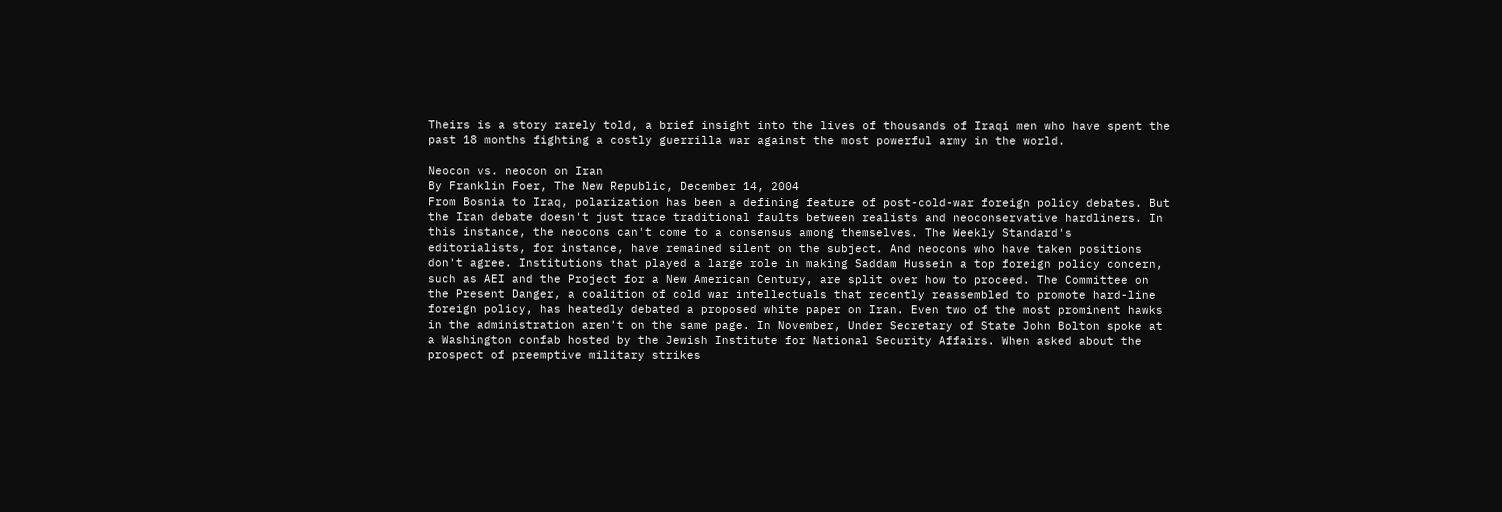Theirs is a story rarely told, a brief insight into the lives of thousands of Iraqi men who have spent the past 18 months fighting a costly guerrilla war against the most powerful army in the world.

Neocon vs. neocon on Iran
By Franklin Foer, The New Republic, December 14, 2004
From Bosnia to Iraq, polarization has been a defining feature of post-cold-war foreign policy debates. But the Iran debate doesn't just trace traditional faults between realists and neoconservative hardliners. In this instance, the neocons can't come to a consensus among themselves. The Weekly Standard's editorialists, for instance, have remained silent on the subject. And neocons who have taken positions don't agree. Institutions that played a large role in making Saddam Hussein a top foreign policy concern, such as AEI and the Project for a New American Century, are split over how to proceed. The Committee on the Present Danger, a coalition of cold war intellectuals that recently reassembled to promote hard-line foreign policy, has heatedly debated a proposed white paper on Iran. Even two of the most prominent hawks in the administration aren't on the same page. In November, Under Secretary of State John Bolton spoke at a Washington confab hosted by the Jewish Institute for National Security Affairs. When asked about the prospect of preemptive military strikes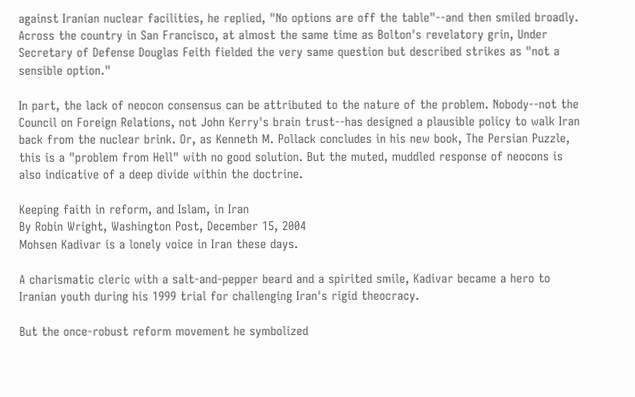against Iranian nuclear facilities, he replied, "No options are off the table"--and then smiled broadly. Across the country in San Francisco, at almost the same time as Bolton's revelatory grin, Under Secretary of Defense Douglas Feith fielded the very same question but described strikes as "not a sensible option."

In part, the lack of neocon consensus can be attributed to the nature of the problem. Nobody--not the Council on Foreign Relations, not John Kerry's brain trust--has designed a plausible policy to walk Iran back from the nuclear brink. Or, as Kenneth M. Pollack concludes in his new book, The Persian Puzzle, this is a "problem from Hell" with no good solution. But the muted, muddled response of neocons is also indicative of a deep divide within the doctrine.

Keeping faith in reform, and Islam, in Iran
By Robin Wright, Washington Post, December 15, 2004
Mohsen Kadivar is a lonely voice in Iran these days.

A charismatic cleric with a salt-and-pepper beard and a spirited smile, Kadivar became a hero to Iranian youth during his 1999 trial for challenging Iran's rigid theocracy.

But the once-robust reform movement he symbolized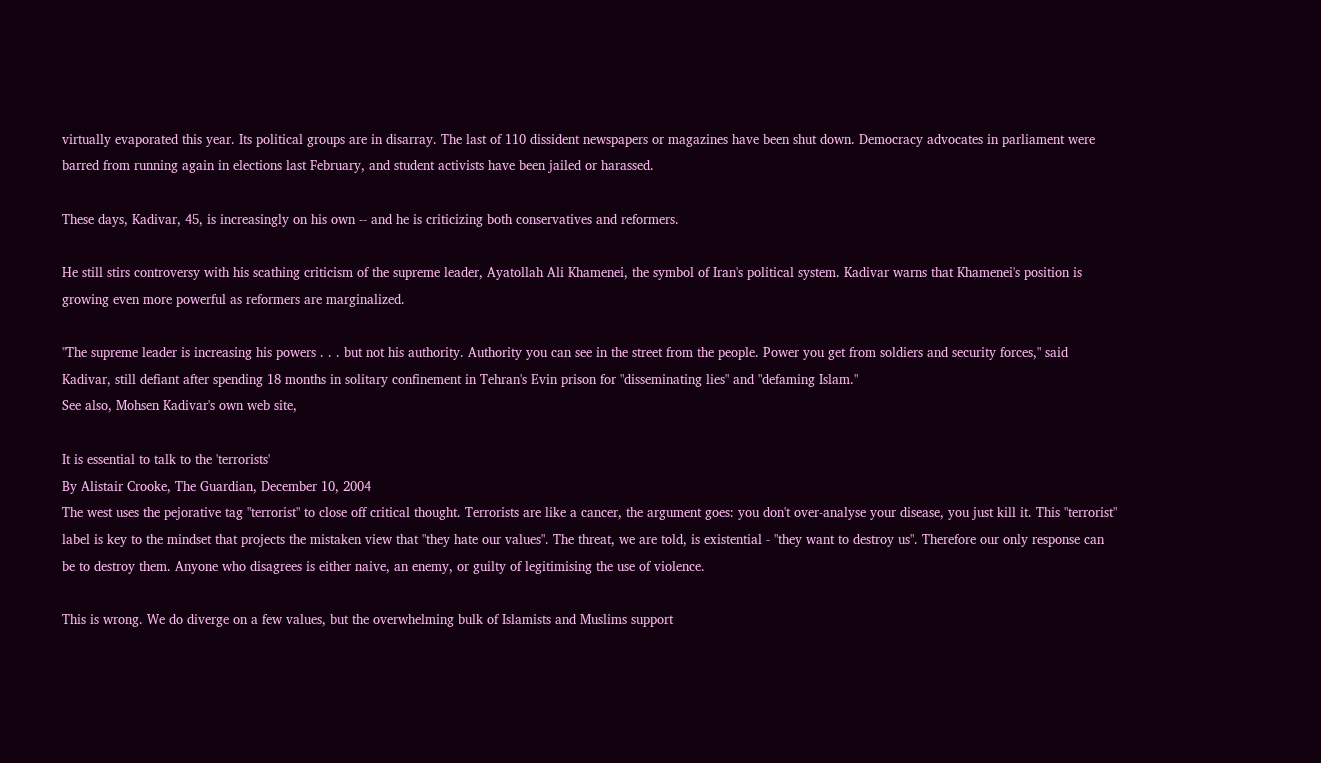virtually evaporated this year. Its political groups are in disarray. The last of 110 dissident newspapers or magazines have been shut down. Democracy advocates in parliament were barred from running again in elections last February, and student activists have been jailed or harassed.

These days, Kadivar, 45, is increasingly on his own -- and he is criticizing both conservatives and reformers.

He still stirs controversy with his scathing criticism of the supreme leader, Ayatollah Ali Khamenei, the symbol of Iran's political system. Kadivar warns that Khamenei's position is growing even more powerful as reformers are marginalized.

"The supreme leader is increasing his powers . . . but not his authority. Authority you can see in the street from the people. Power you get from soldiers and security forces," said Kadivar, still defiant after spending 18 months in solitary confinement in Tehran's Evin prison for "disseminating lies" and "defaming Islam."
See also, Mohsen Kadivar's own web site,

It is essential to talk to the 'terrorists'
By Alistair Crooke, The Guardian, December 10, 2004
The west uses the pejorative tag "terrorist" to close off critical thought. Terrorists are like a cancer, the argument goes: you don't over-analyse your disease, you just kill it. This "terrorist" label is key to the mindset that projects the mistaken view that "they hate our values". The threat, we are told, is existential - "they want to destroy us". Therefore our only response can be to destroy them. Anyone who disagrees is either naive, an enemy, or guilty of legitimising the use of violence.

This is wrong. We do diverge on a few values, but the overwhelming bulk of Islamists and Muslims support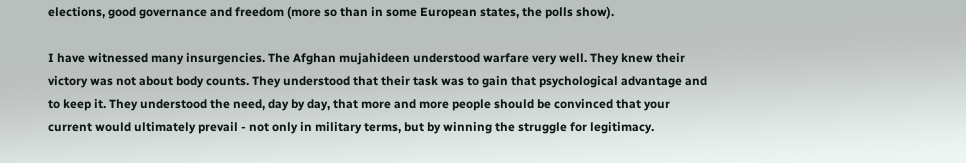elections, good governance and freedom (more so than in some European states, the polls show).

I have witnessed many insurgencies. The Afghan mujahideen understood warfare very well. They knew their victory was not about body counts. They understood that their task was to gain that psychological advantage and to keep it. They understood the need, day by day, that more and more people should be convinced that your current would ultimately prevail - not only in military terms, but by winning the struggle for legitimacy.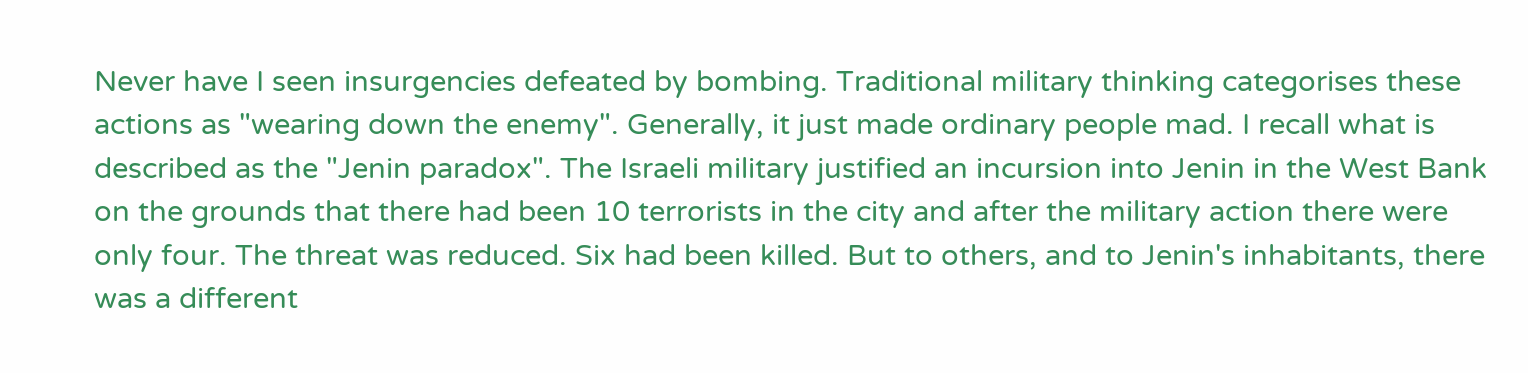Never have I seen insurgencies defeated by bombing. Traditional military thinking categorises these actions as "wearing down the enemy". Generally, it just made ordinary people mad. I recall what is described as the "Jenin paradox". The Israeli military justified an incursion into Jenin in the West Bank on the grounds that there had been 10 terrorists in the city and after the military action there were only four. The threat was reduced. Six had been killed. But to others, and to Jenin's inhabitants, there was a different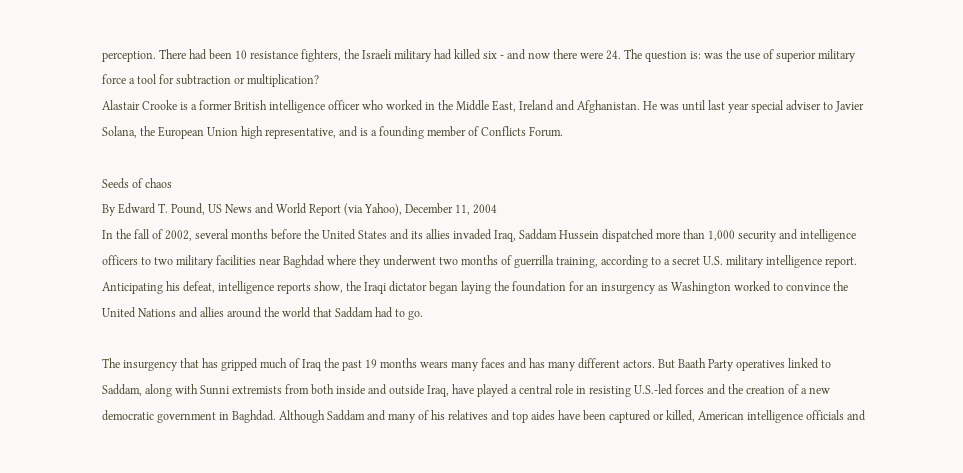perception. There had been 10 resistance fighters, the Israeli military had killed six - and now there were 24. The question is: was the use of superior military force a tool for subtraction or multiplication?
Alastair Crooke is a former British intelligence officer who worked in the Middle East, Ireland and Afghanistan. He was until last year special adviser to Javier Solana, the European Union high representative, and is a founding member of Conflicts Forum.

Seeds of chaos
By Edward T. Pound, US News and World Report (via Yahoo), December 11, 2004
In the fall of 2002, several months before the United States and its allies invaded Iraq, Saddam Hussein dispatched more than 1,000 security and intelligence officers to two military facilities near Baghdad where they underwent two months of guerrilla training, according to a secret U.S. military intelligence report. Anticipating his defeat, intelligence reports show, the Iraqi dictator began laying the foundation for an insurgency as Washington worked to convince the United Nations and allies around the world that Saddam had to go.

The insurgency that has gripped much of Iraq the past 19 months wears many faces and has many different actors. But Baath Party operatives linked to Saddam, along with Sunni extremists from both inside and outside Iraq, have played a central role in resisting U.S.-led forces and the creation of a new democratic government in Baghdad. Although Saddam and many of his relatives and top aides have been captured or killed, American intelligence officials and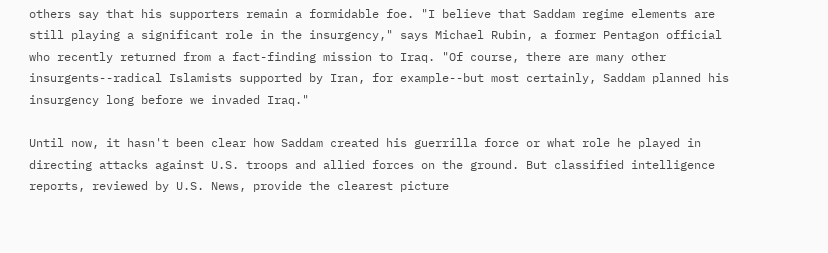others say that his supporters remain a formidable foe. "I believe that Saddam regime elements are still playing a significant role in the insurgency," says Michael Rubin, a former Pentagon official who recently returned from a fact-finding mission to Iraq. "Of course, there are many other insurgents--radical Islamists supported by Iran, for example--but most certainly, Saddam planned his insurgency long before we invaded Iraq."

Until now, it hasn't been clear how Saddam created his guerrilla force or what role he played in directing attacks against U.S. troops and allied forces on the ground. But classified intelligence reports, reviewed by U.S. News, provide the clearest picture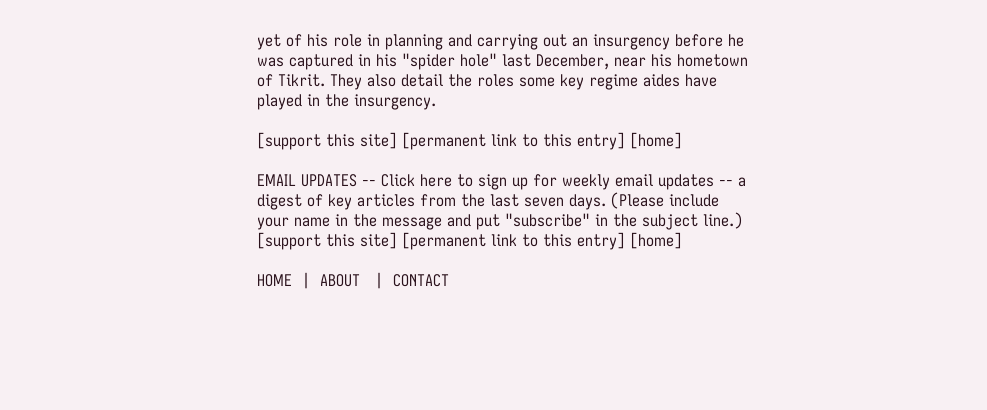yet of his role in planning and carrying out an insurgency before he was captured in his "spider hole" last December, near his hometown of Tikrit. They also detail the roles some key regime aides have played in the insurgency.

[support this site] [permanent link to this entry] [home]

EMAIL UPDATES -- Click here to sign up for weekly email updates -- a digest of key articles from the last seven days. (Please include your name in the message and put "subscribe" in the subject line.)
[support this site] [permanent link to this entry] [home]

HOME  |  ABOUT   |  CONTACT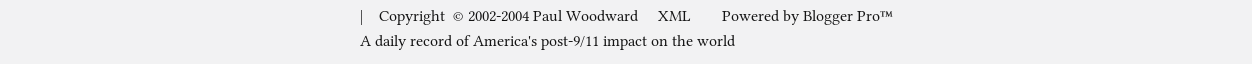|    Copyright  © 2002-2004 Paul Woodward     XML        Powered by Blogger Pro™
A daily record of America's post-9/11 impact on the world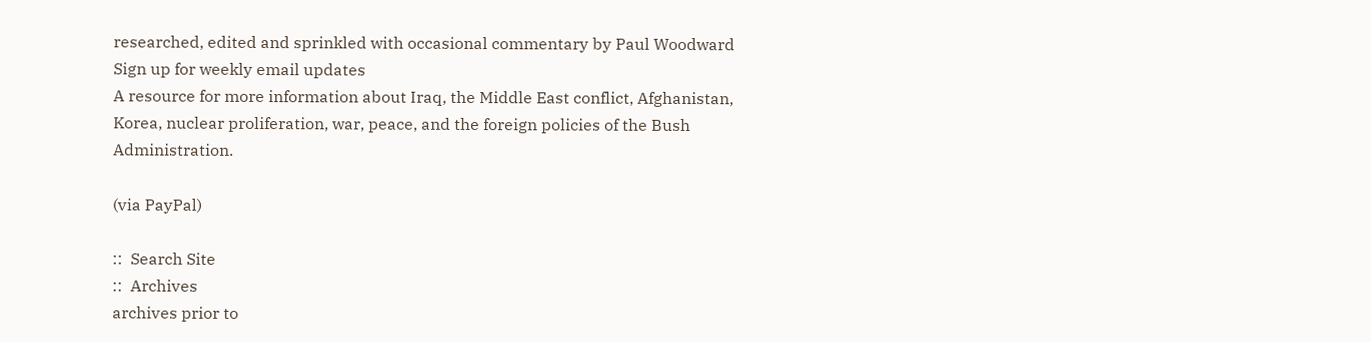researched, edited and sprinkled with occasional commentary by Paul Woodward
Sign up for weekly email updates
A resource for more information about Iraq, the Middle East conflict, Afghanistan, Korea, nuclear proliferation, war, peace, and the foreign policies of the Bush Administration.

(via PayPal)

::  Search Site
::  Archives
archives prior to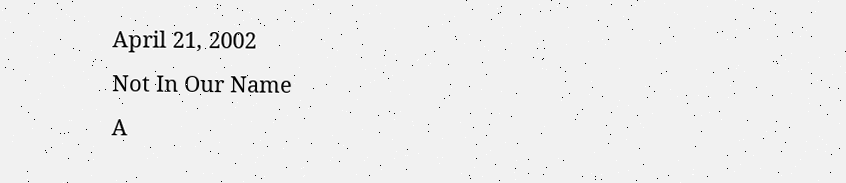April 21, 2002
Not In Our Name
A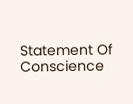Statement Of Conscience